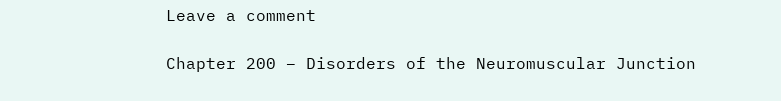Leave a comment

Chapter 200 – Disorders of the Neuromuscular Junction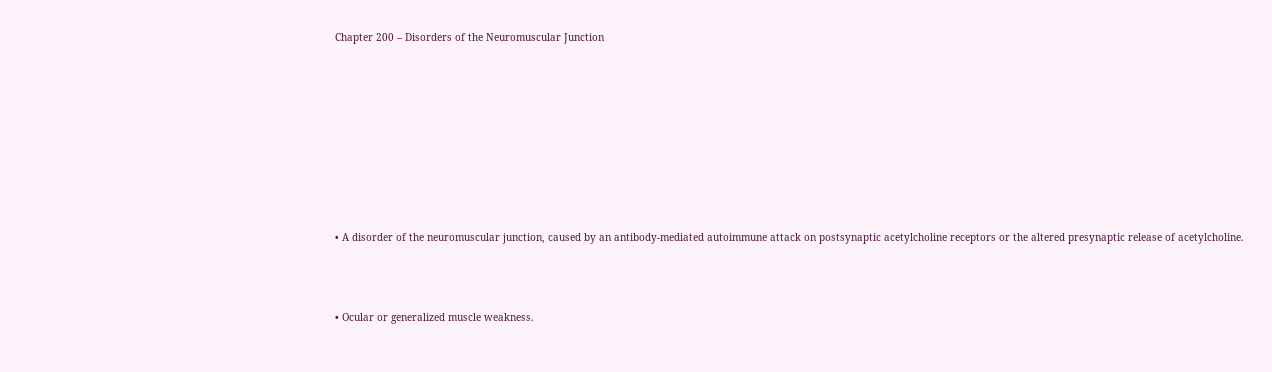Chapter 200 – Disorders of the Neuromuscular Junction









• A disorder of the neuromuscular junction, caused by an antibody-mediated autoimmune attack on postsynaptic acetylcholine receptors or the altered presynaptic release of acetylcholine.



• Ocular or generalized muscle weakness.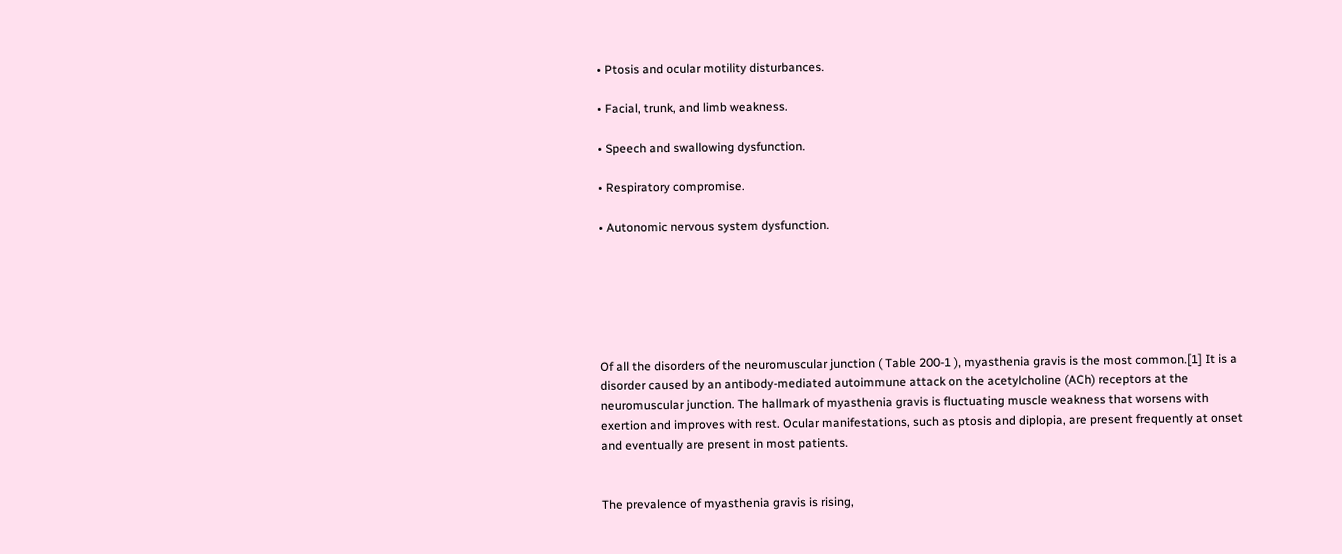• Ptosis and ocular motility disturbances.

• Facial, trunk, and limb weakness.

• Speech and swallowing dysfunction.

• Respiratory compromise.

• Autonomic nervous system dysfunction.






Of all the disorders of the neuromuscular junction ( Table 200-1 ), myasthenia gravis is the most common.[1] It is a disorder caused by an antibody-mediated autoimmune attack on the acetylcholine (ACh) receptors at the neuromuscular junction. The hallmark of myasthenia gravis is fluctuating muscle weakness that worsens with exertion and improves with rest. Ocular manifestations, such as ptosis and diplopia, are present frequently at onset and eventually are present in most patients.


The prevalence of myasthenia gravis is rising,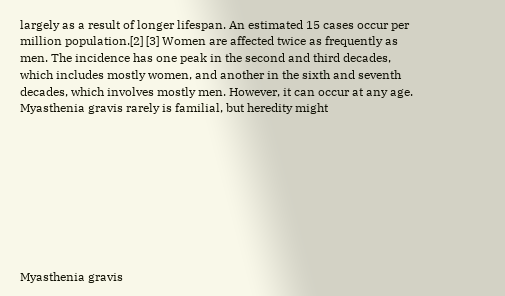largely as a result of longer lifespan. An estimated 15 cases occur per million population.[2] [3] Women are affected twice as frequently as men. The incidence has one peak in the second and third decades, which includes mostly women, and another in the sixth and seventh decades, which involves mostly men. However, it can occur at any age. Myasthenia gravis rarely is familial, but heredity might









Myasthenia gravis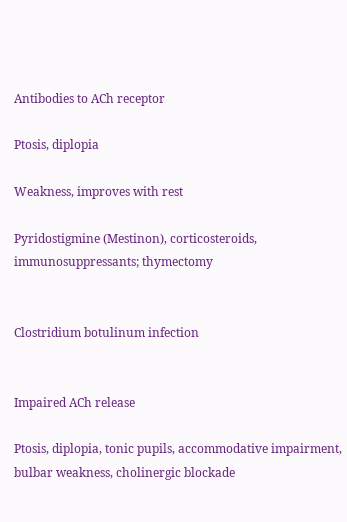Antibodies to ACh receptor

Ptosis, diplopia

Weakness, improves with rest

Pyridostigmine (Mestinon), corticosteroids, immunosuppressants; thymectomy


Clostridium botulinum infection


Impaired ACh release

Ptosis, diplopia, tonic pupils, accommodative impairment, bulbar weakness, cholinergic blockade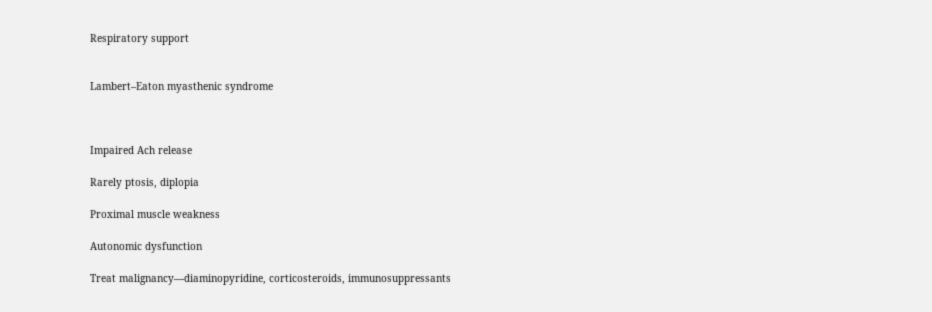Respiratory support


Lambert–Eaton myasthenic syndrome



Impaired Ach release

Rarely ptosis, diplopia

Proximal muscle weakness

Autonomic dysfunction

Treat malignancy—diaminopyridine, corticosteroids, immunosuppressants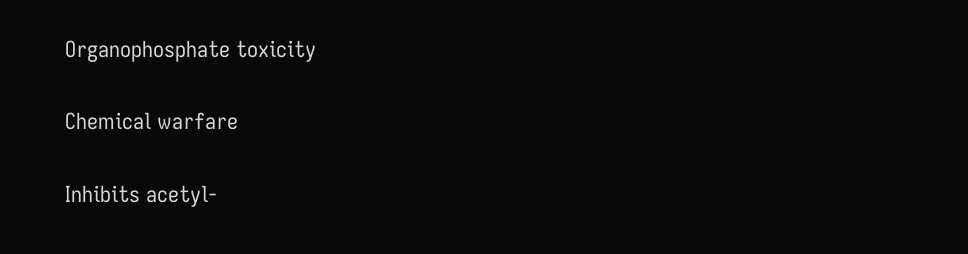Organophosphate toxicity


Chemical warfare


Inhibits acetyl-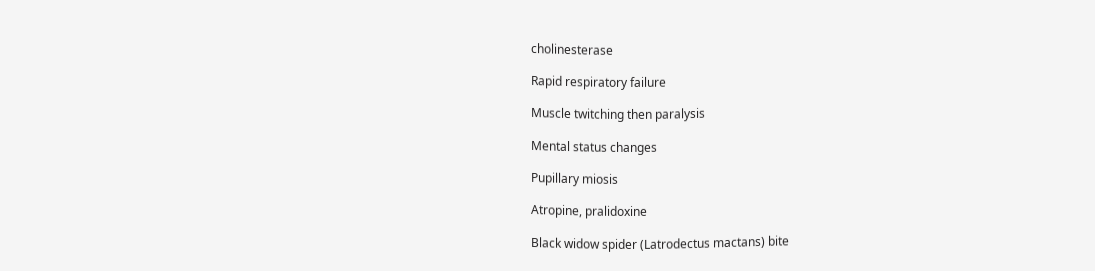cholinesterase

Rapid respiratory failure

Muscle twitching then paralysis

Mental status changes

Pupillary miosis

Atropine, pralidoxine

Black widow spider (Latrodectus mactans) bite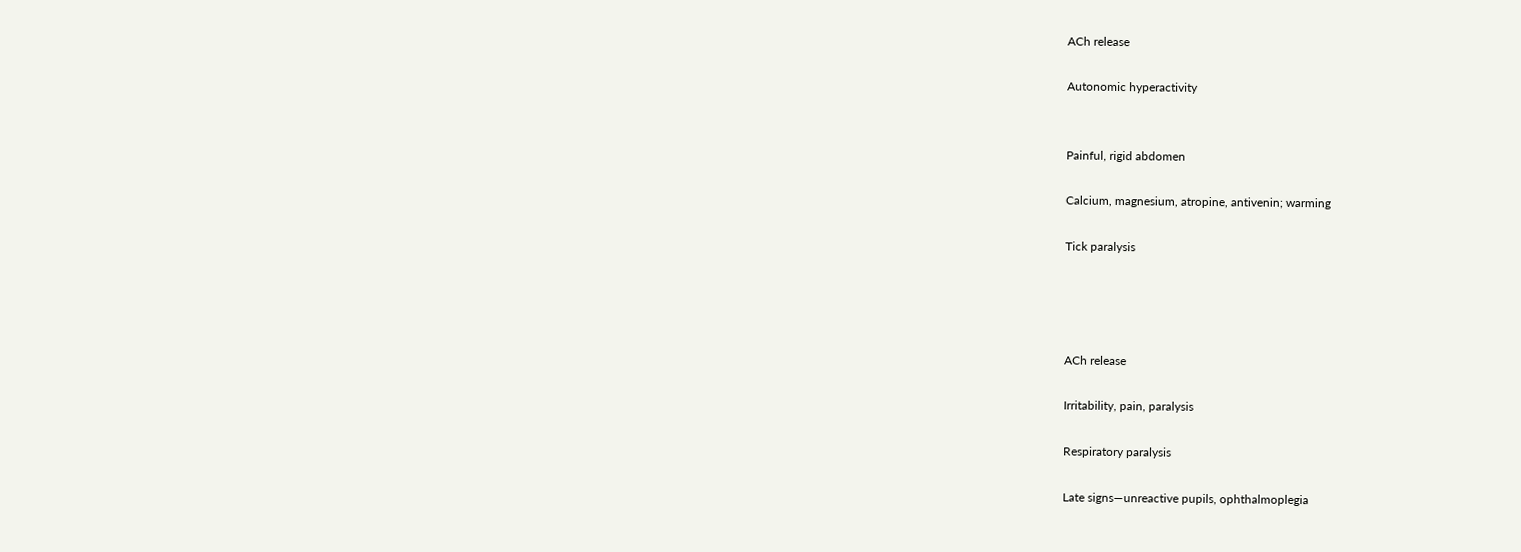ACh release

Autonomic hyperactivity


Painful, rigid abdomen

Calcium, magnesium, atropine, antivenin; warming

Tick paralysis




ACh release

Irritability, pain, paralysis

Respiratory paralysis

Late signs—unreactive pupils, ophthalmoplegia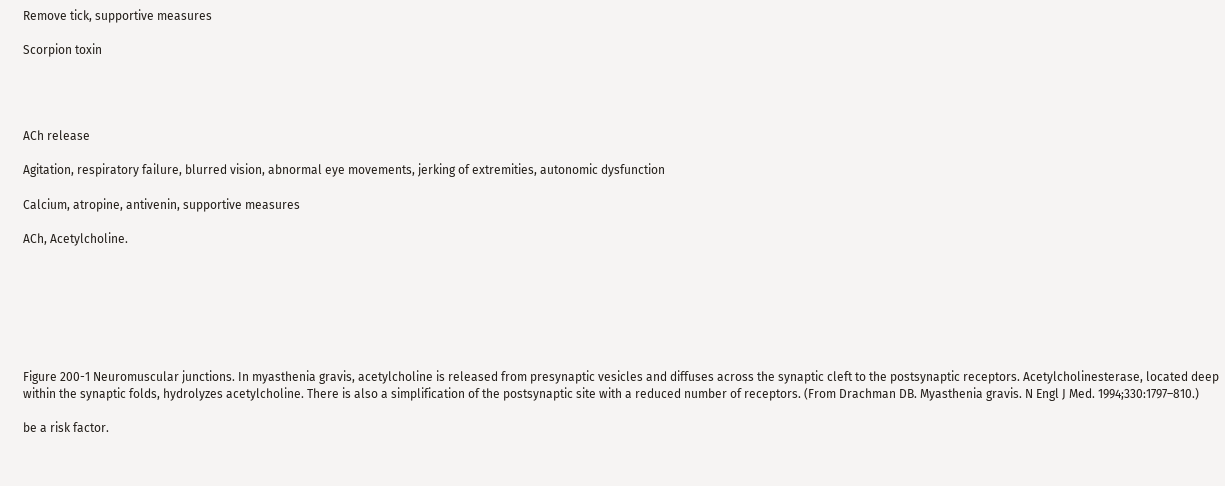Remove tick, supportive measures

Scorpion toxin




ACh release

Agitation, respiratory failure, blurred vision, abnormal eye movements, jerking of extremities, autonomic dysfunction

Calcium, atropine, antivenin, supportive measures

ACh, Acetylcholine.







Figure 200-1 Neuromuscular junctions. In myasthenia gravis, acetylcholine is released from presynaptic vesicles and diffuses across the synaptic cleft to the postsynaptic receptors. Acetylcholinesterase, located deep within the synaptic folds, hydrolyzes acetylcholine. There is also a simplification of the postsynaptic site with a reduced number of receptors. (From Drachman DB. Myasthenia gravis. N Engl J Med. 1994;330:1797–810.)

be a risk factor.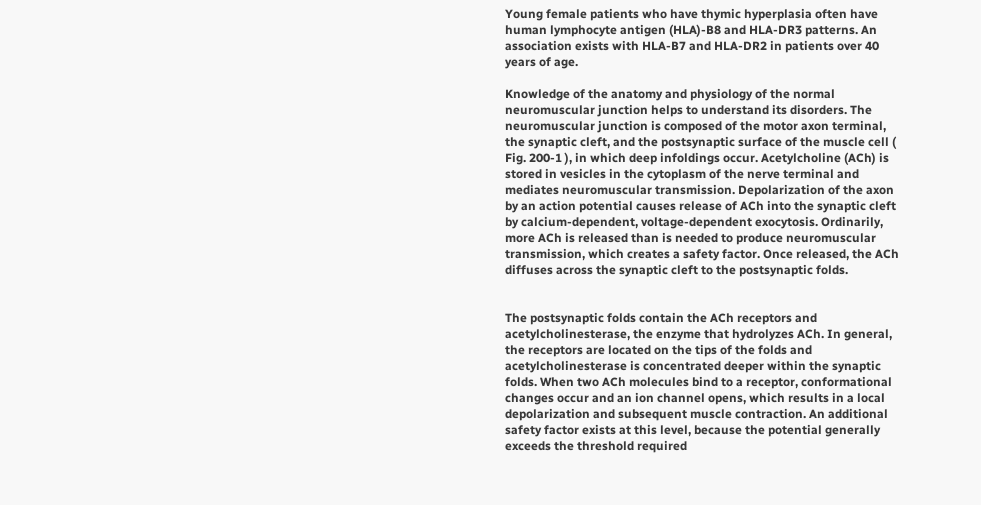Young female patients who have thymic hyperplasia often have human lymphocyte antigen (HLA)-B8 and HLA-DR3 patterns. An association exists with HLA-B7 and HLA-DR2 in patients over 40 years of age.

Knowledge of the anatomy and physiology of the normal neuromuscular junction helps to understand its disorders. The neuromuscular junction is composed of the motor axon terminal, the synaptic cleft, and the postsynaptic surface of the muscle cell ( Fig. 200-1 ), in which deep infoldings occur. Acetylcholine (ACh) is stored in vesicles in the cytoplasm of the nerve terminal and mediates neuromuscular transmission. Depolarization of the axon by an action potential causes release of ACh into the synaptic cleft by calcium-dependent, voltage-dependent exocytosis. Ordinarily, more ACh is released than is needed to produce neuromuscular transmission, which creates a safety factor. Once released, the ACh diffuses across the synaptic cleft to the postsynaptic folds.


The postsynaptic folds contain the ACh receptors and acetylcholinesterase, the enzyme that hydrolyzes ACh. In general, the receptors are located on the tips of the folds and acetylcholinesterase is concentrated deeper within the synaptic folds. When two ACh molecules bind to a receptor, conformational changes occur and an ion channel opens, which results in a local depolarization and subsequent muscle contraction. An additional safety factor exists at this level, because the potential generally exceeds the threshold required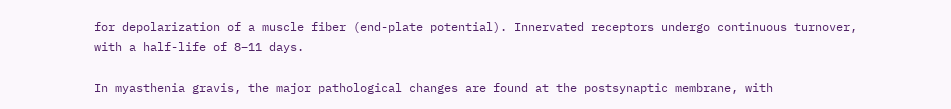for depolarization of a muscle fiber (end-plate potential). Innervated receptors undergo continuous turnover, with a half-life of 8–11 days.

In myasthenia gravis, the major pathological changes are found at the postsynaptic membrane, with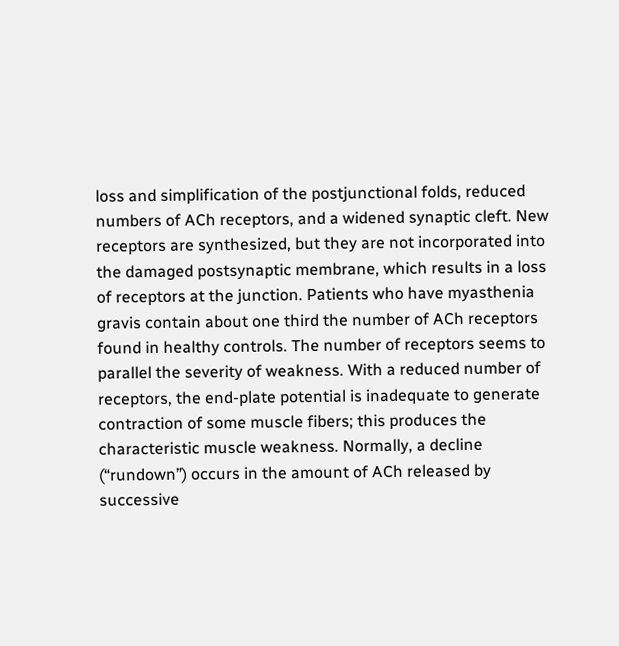loss and simplification of the postjunctional folds, reduced numbers of ACh receptors, and a widened synaptic cleft. New receptors are synthesized, but they are not incorporated into the damaged postsynaptic membrane, which results in a loss of receptors at the junction. Patients who have myasthenia gravis contain about one third the number of ACh receptors found in healthy controls. The number of receptors seems to parallel the severity of weakness. With a reduced number of receptors, the end-plate potential is inadequate to generate contraction of some muscle fibers; this produces the characteristic muscle weakness. Normally, a decline (“rundown”) occurs in the amount of ACh released by successive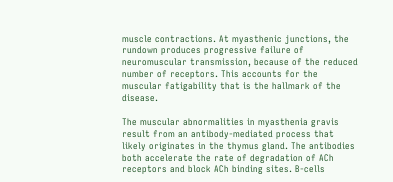muscle contractions. At myasthenic junctions, the rundown produces progressive failure of neuromuscular transmission, because of the reduced number of receptors. This accounts for the muscular fatigability that is the hallmark of the disease.

The muscular abnormalities in myasthenia gravis result from an antibody-mediated process that likely originates in the thymus gland. The antibodies both accelerate the rate of degradation of ACh receptors and block ACh binding sites. B-cells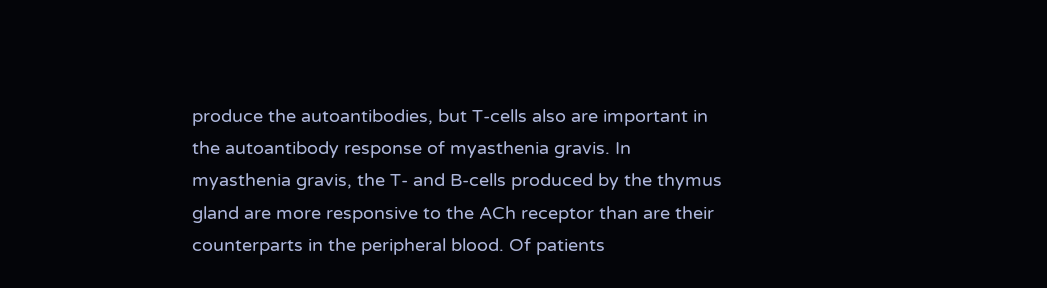produce the autoantibodies, but T-cells also are important in the autoantibody response of myasthenia gravis. In myasthenia gravis, the T- and B-cells produced by the thymus gland are more responsive to the ACh receptor than are their counterparts in the peripheral blood. Of patients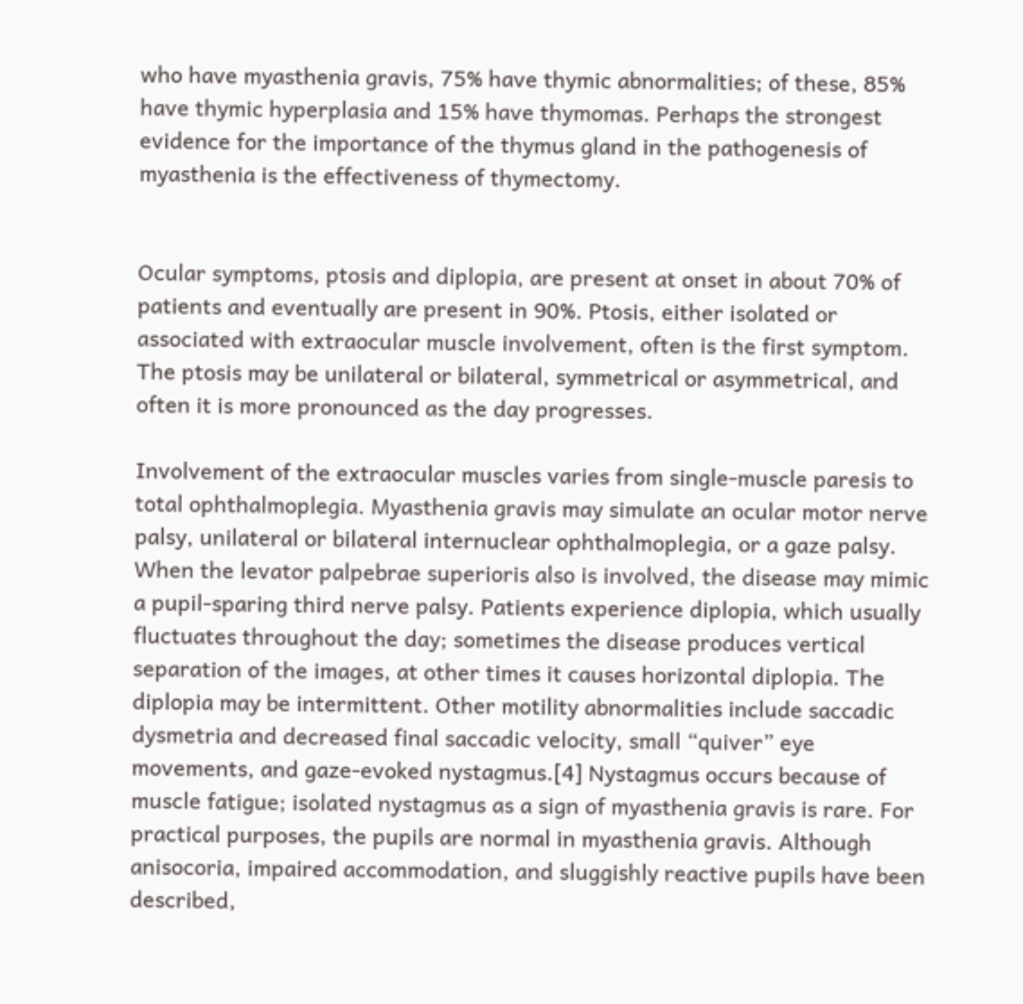who have myasthenia gravis, 75% have thymic abnormalities; of these, 85% have thymic hyperplasia and 15% have thymomas. Perhaps the strongest evidence for the importance of the thymus gland in the pathogenesis of myasthenia is the effectiveness of thymectomy.


Ocular symptoms, ptosis and diplopia, are present at onset in about 70% of patients and eventually are present in 90%. Ptosis, either isolated or associated with extraocular muscle involvement, often is the first symptom. The ptosis may be unilateral or bilateral, symmetrical or asymmetrical, and often it is more pronounced as the day progresses.

Involvement of the extraocular muscles varies from single-muscle paresis to total ophthalmoplegia. Myasthenia gravis may simulate an ocular motor nerve palsy, unilateral or bilateral internuclear ophthalmoplegia, or a gaze palsy. When the levator palpebrae superioris also is involved, the disease may mimic a pupil-sparing third nerve palsy. Patients experience diplopia, which usually fluctuates throughout the day; sometimes the disease produces vertical separation of the images, at other times it causes horizontal diplopia. The diplopia may be intermittent. Other motility abnormalities include saccadic dysmetria and decreased final saccadic velocity, small “quiver” eye movements, and gaze-evoked nystagmus.[4] Nystagmus occurs because of muscle fatigue; isolated nystagmus as a sign of myasthenia gravis is rare. For practical purposes, the pupils are normal in myasthenia gravis. Although anisocoria, impaired accommodation, and sluggishly reactive pupils have been described,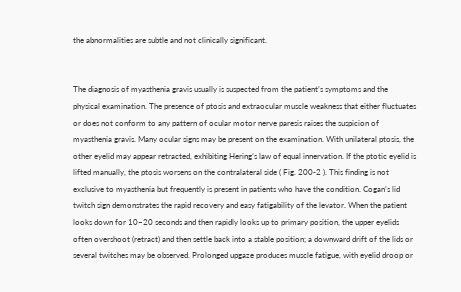the abnormalities are subtle and not clinically significant.


The diagnosis of myasthenia gravis usually is suspected from the patient’s symptoms and the physical examination. The presence of ptosis and extraocular muscle weakness that either fluctuates or does not conform to any pattern of ocular motor nerve paresis raises the suspicion of myasthenia gravis. Many ocular signs may be present on the examination. With unilateral ptosis, the other eyelid may appear retracted, exhibiting Hering’s law of equal innervation. If the ptotic eyelid is lifted manually, the ptosis worsens on the contralateral side ( Fig. 200-2 ). This finding is not exclusive to myasthenia but frequently is present in patients who have the condition. Cogan’s lid twitch sign demonstrates the rapid recovery and easy fatigability of the levator. When the patient looks down for 10–20 seconds and then rapidly looks up to primary position, the upper eyelids often overshoot (retract) and then settle back into a stable position; a downward drift of the lids or several twitches may be observed. Prolonged upgaze produces muscle fatigue, with eyelid droop or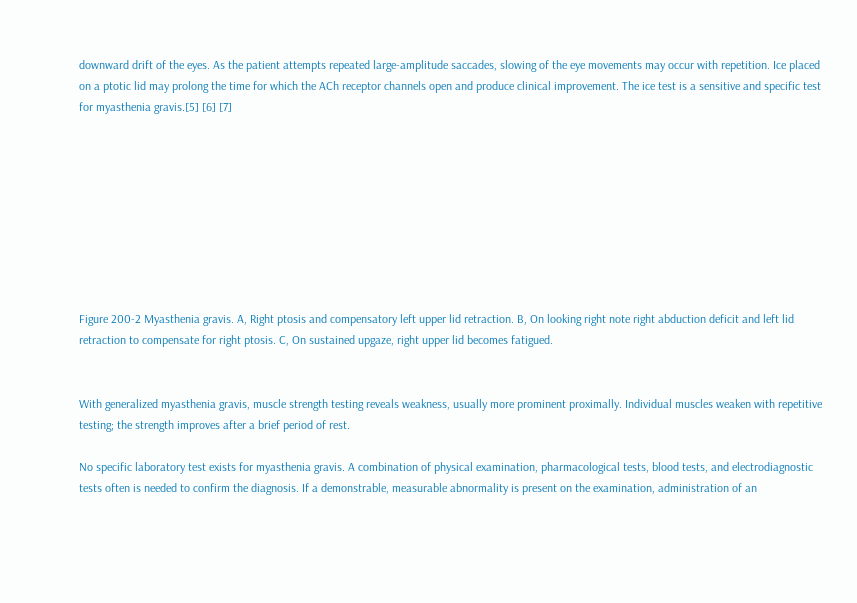downward drift of the eyes. As the patient attempts repeated large-amplitude saccades, slowing of the eye movements may occur with repetition. Ice placed on a ptotic lid may prolong the time for which the ACh receptor channels open and produce clinical improvement. The ice test is a sensitive and specific test for myasthenia gravis.[5] [6] [7]









Figure 200-2 Myasthenia gravis. A, Right ptosis and compensatory left upper lid retraction. B, On looking right note right abduction deficit and left lid retraction to compensate for right ptosis. C, On sustained upgaze, right upper lid becomes fatigued.


With generalized myasthenia gravis, muscle strength testing reveals weakness, usually more prominent proximally. Individual muscles weaken with repetitive testing; the strength improves after a brief period of rest.

No specific laboratory test exists for myasthenia gravis. A combination of physical examination, pharmacological tests, blood tests, and electrodiagnostic tests often is needed to confirm the diagnosis. If a demonstrable, measurable abnormality is present on the examination, administration of an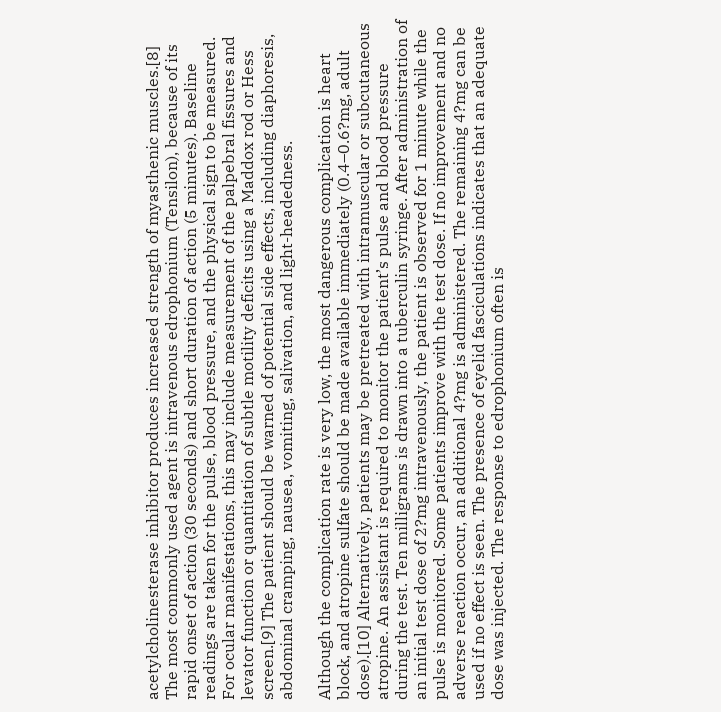acetylcholinesterase inhibitor produces increased strength of myasthenic muscles.[8] The most commonly used agent is intravenous edrophonium (Tensilon), because of its rapid onset of action (30 seconds) and short duration of action (5 minutes). Baseline readings are taken for the pulse, blood pressure, and the physical sign to be measured. For ocular manifestations, this may include measurement of the palpebral fissures and levator function or quantitation of subtle motility deficits using a Maddox rod or Hess screen.[9] The patient should be warned of potential side effects, including diaphoresis, abdominal cramping, nausea, vomiting, salivation, and light-headedness.

Although the complication rate is very low, the most dangerous complication is heart block, and atropine sulfate should be made available immediately (0.4–0.6?mg, adult dose).[10] Alternatively, patients may be pretreated with intramuscular or subcutaneous atropine. An assistant is required to monitor the patient’s pulse and blood pressure during the test. Ten milligrams is drawn into a tuberculin syringe. After administration of an initial test dose of 2?mg intravenously, the patient is observed for 1 minute while the pulse is monitored. Some patients improve with the test dose. If no improvement and no adverse reaction occur, an additional 4?mg is administered. The remaining 4?mg can be used if no effect is seen. The presence of eyelid fasciculations indicates that an adequate dose was injected. The response to edrophonium often is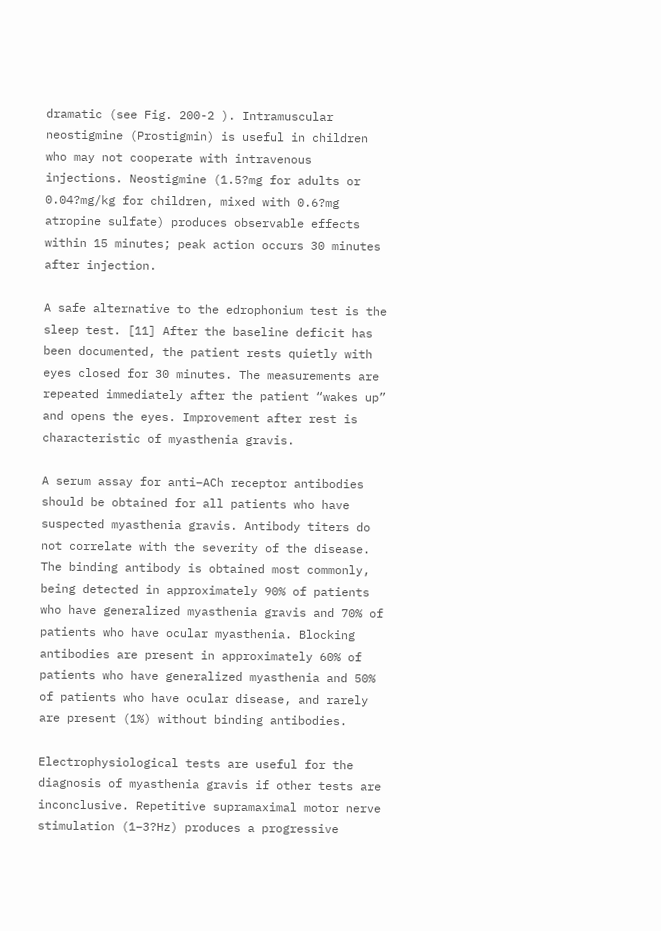dramatic (see Fig. 200-2 ). Intramuscular neostigmine (Prostigmin) is useful in children who may not cooperate with intravenous injections. Neostigmine (1.5?mg for adults or 0.04?mg/kg for children, mixed with 0.6?mg atropine sulfate) produces observable effects within 15 minutes; peak action occurs 30 minutes after injection.

A safe alternative to the edrophonium test is the sleep test. [11] After the baseline deficit has been documented, the patient rests quietly with eyes closed for 30 minutes. The measurements are repeated immediately after the patient “wakes up” and opens the eyes. Improvement after rest is characteristic of myasthenia gravis.

A serum assay for anti–ACh receptor antibodies should be obtained for all patients who have suspected myasthenia gravis. Antibody titers do not correlate with the severity of the disease. The binding antibody is obtained most commonly, being detected in approximately 90% of patients who have generalized myasthenia gravis and 70% of patients who have ocular myasthenia. Blocking antibodies are present in approximately 60% of patients who have generalized myasthenia and 50% of patients who have ocular disease, and rarely are present (1%) without binding antibodies.

Electrophysiological tests are useful for the diagnosis of myasthenia gravis if other tests are inconclusive. Repetitive supramaximal motor nerve stimulation (1–3?Hz) produces a progressive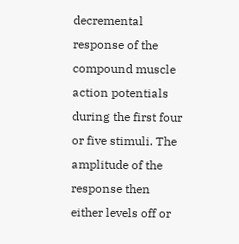decremental response of the compound muscle action potentials during the first four or five stimuli. The amplitude of the response then either levels off or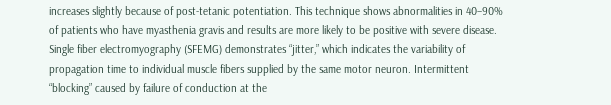increases slightly because of post-tetanic potentiation. This technique shows abnormalities in 40–90% of patients who have myasthenia gravis and results are more likely to be positive with severe disease. Single fiber electromyography (SFEMG) demonstrates “jitter,” which indicates the variability of propagation time to individual muscle fibers supplied by the same motor neuron. Intermittent “blocking” caused by failure of conduction at the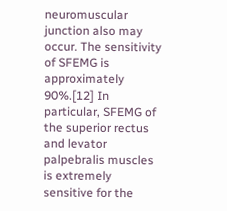neuromuscular junction also may occur. The sensitivity of SFEMG is approximately 90%.[12] In particular, SFEMG of the superior rectus and levator palpebralis muscles is extremely sensitive for the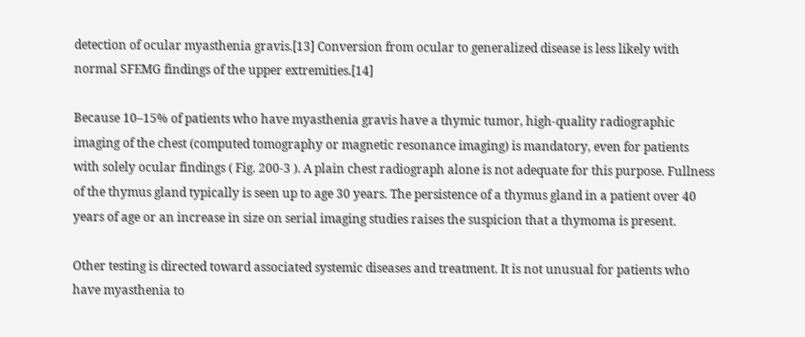detection of ocular myasthenia gravis.[13] Conversion from ocular to generalized disease is less likely with normal SFEMG findings of the upper extremities.[14]

Because 10–15% of patients who have myasthenia gravis have a thymic tumor, high-quality radiographic imaging of the chest (computed tomography or magnetic resonance imaging) is mandatory, even for patients with solely ocular findings ( Fig. 200-3 ). A plain chest radiograph alone is not adequate for this purpose. Fullness of the thymus gland typically is seen up to age 30 years. The persistence of a thymus gland in a patient over 40 years of age or an increase in size on serial imaging studies raises the suspicion that a thymoma is present.

Other testing is directed toward associated systemic diseases and treatment. It is not unusual for patients who have myasthenia to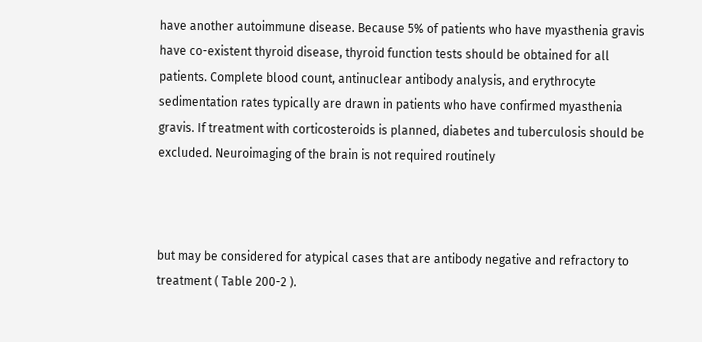have another autoimmune disease. Because 5% of patients who have myasthenia gravis have co-existent thyroid disease, thyroid function tests should be obtained for all patients. Complete blood count, antinuclear antibody analysis, and erythrocyte sedimentation rates typically are drawn in patients who have confirmed myasthenia gravis. If treatment with corticosteroids is planned, diabetes and tuberculosis should be excluded. Neuroimaging of the brain is not required routinely



but may be considered for atypical cases that are antibody negative and refractory to treatment ( Table 200-2 ).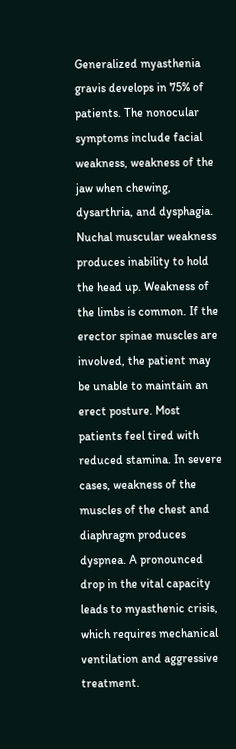Generalized myasthenia gravis develops in 75% of patients. The nonocular symptoms include facial weakness, weakness of the jaw when chewing, dysarthria, and dysphagia. Nuchal muscular weakness produces inability to hold the head up. Weakness of the limbs is common. If the erector spinae muscles are involved, the patient may be unable to maintain an erect posture. Most patients feel tired with reduced stamina. In severe cases, weakness of the muscles of the chest and diaphragm produces dyspnea. A pronounced drop in the vital capacity leads to myasthenic crisis, which requires mechanical ventilation and aggressive treatment.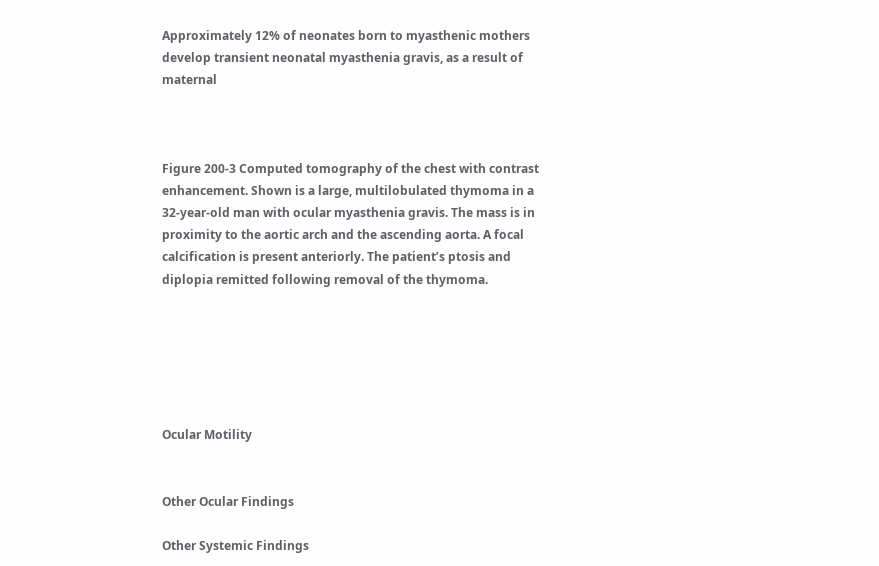Approximately 12% of neonates born to myasthenic mothers develop transient neonatal myasthenia gravis, as a result of maternal



Figure 200-3 Computed tomography of the chest with contrast enhancement. Shown is a large, multilobulated thymoma in a 32-year-old man with ocular myasthenia gravis. The mass is in proximity to the aortic arch and the ascending aorta. A focal calcification is present anteriorly. The patient’s ptosis and diplopia remitted following removal of the thymoma.






Ocular Motility


Other Ocular Findings

Other Systemic Findings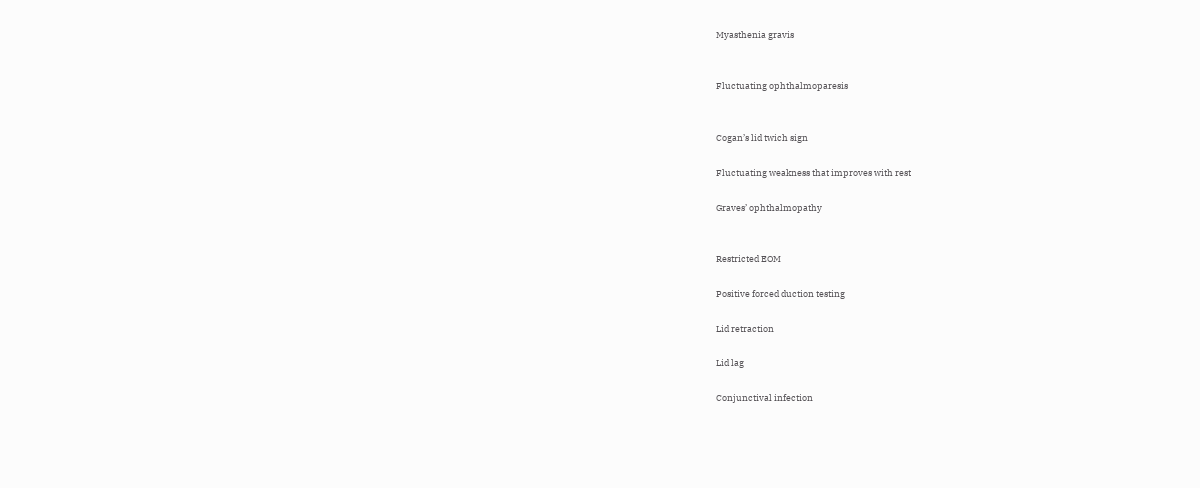Myasthenia gravis


Fluctuating ophthalmoparesis


Cogan’s lid twich sign

Fluctuating weakness that improves with rest

Graves’ ophthalmopathy


Restricted EOM

Positive forced duction testing

Lid retraction

Lid lag

Conjunctival infection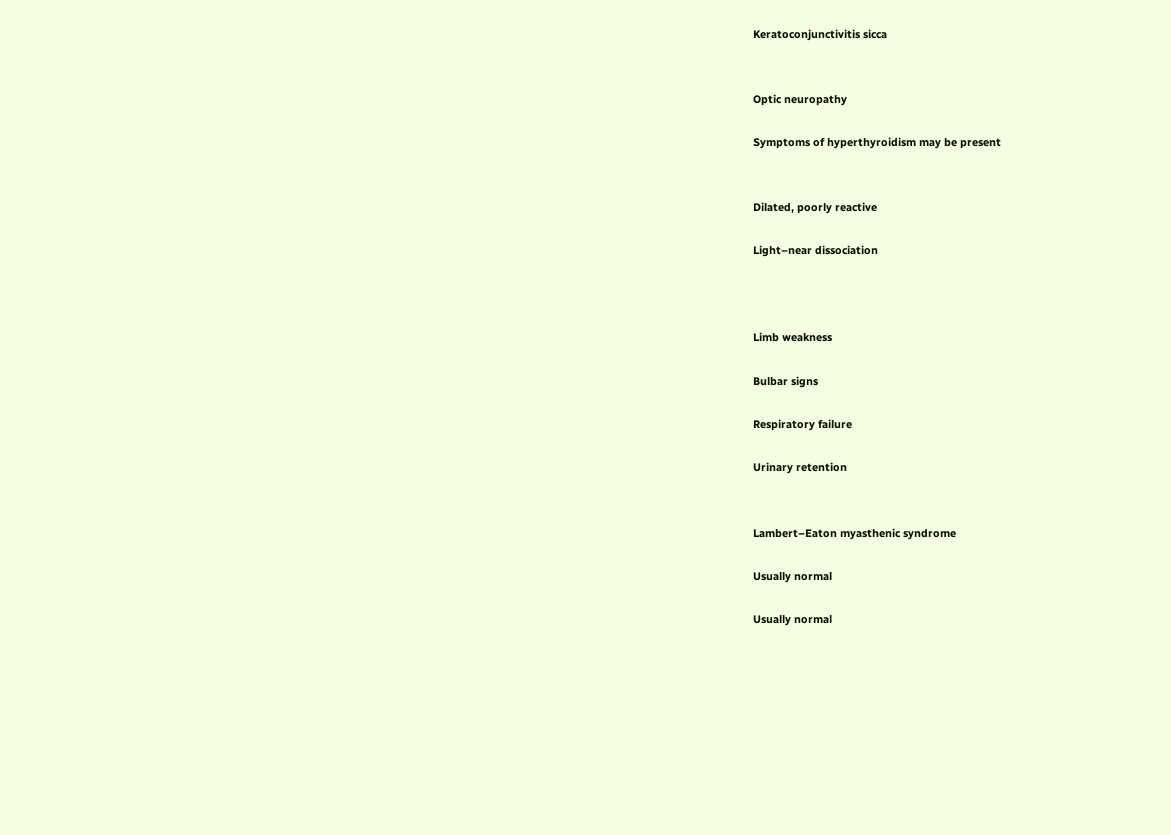Keratoconjunctivitis sicca


Optic neuropathy

Symptoms of hyperthyroidism may be present


Dilated, poorly reactive

Light–near dissociation



Limb weakness

Bulbar signs

Respiratory failure

Urinary retention


Lambert–Eaton myasthenic syndrome

Usually normal

Usually normal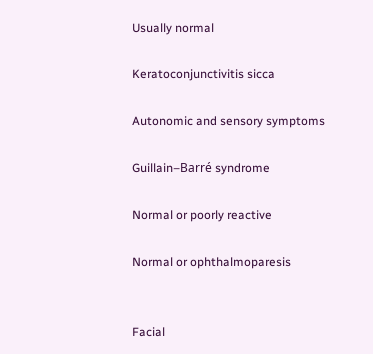Usually normal

Keratoconjunctivitis sicca

Autonomic and sensory symptoms

Guillain–Barré syndrome

Normal or poorly reactive

Normal or ophthalmoparesis


Facial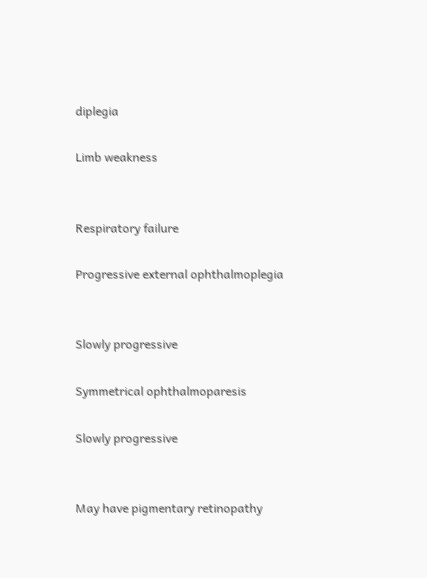diplegia

Limb weakness


Respiratory failure

Progressive external ophthalmoplegia


Slowly progressive

Symmetrical ophthalmoparesis

Slowly progressive


May have pigmentary retinopathy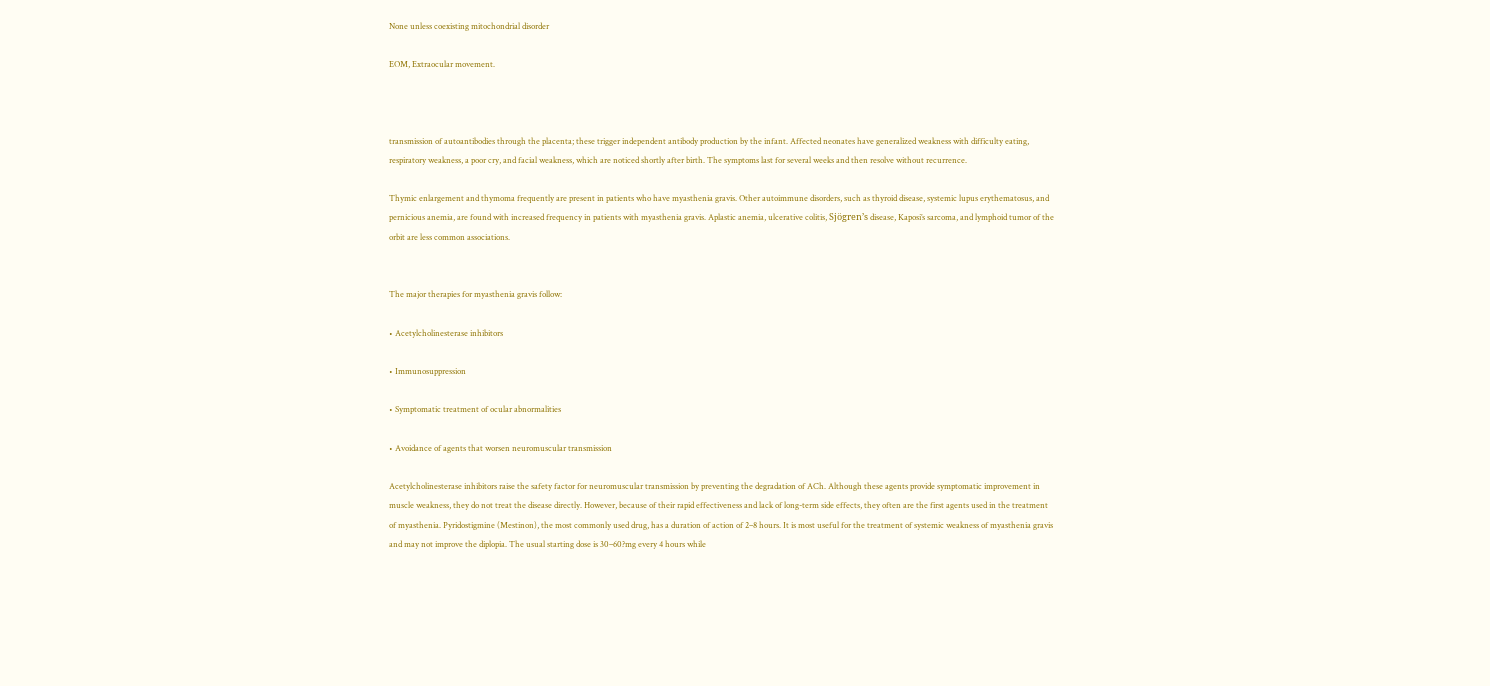None unless coexisting mitochondrial disorder

EOM, Extraocular movement.



transmission of autoantibodies through the placenta; these trigger independent antibody production by the infant. Affected neonates have generalized weakness with difficulty eating, respiratory weakness, a poor cry, and facial weakness, which are noticed shortly after birth. The symptoms last for several weeks and then resolve without recurrence.

Thymic enlargement and thymoma frequently are present in patients who have myasthenia gravis. Other autoimmune disorders, such as thyroid disease, systemic lupus erythematosus, and pernicious anemia, are found with increased frequency in patients with myasthenia gravis. Aplastic anemia, ulcerative colitis, Sjögren’s disease, Kaposi’s sarcoma, and lymphoid tumor of the orbit are less common associations.


The major therapies for myasthenia gravis follow:

• Acetylcholinesterase inhibitors

• Immunosuppression

• Symptomatic treatment of ocular abnormalities

• Avoidance of agents that worsen neuromuscular transmission

Acetylcholinesterase inhibitors raise the safety factor for neuromuscular transmission by preventing the degradation of ACh. Although these agents provide symptomatic improvement in muscle weakness, they do not treat the disease directly. However, because of their rapid effectiveness and lack of long-term side effects, they often are the first agents used in the treatment of myasthenia. Pyridostigmine (Mestinon), the most commonly used drug, has a duration of action of 2–8 hours. It is most useful for the treatment of systemic weakness of myasthenia gravis and may not improve the diplopia. The usual starting dose is 30–60?mg every 4 hours while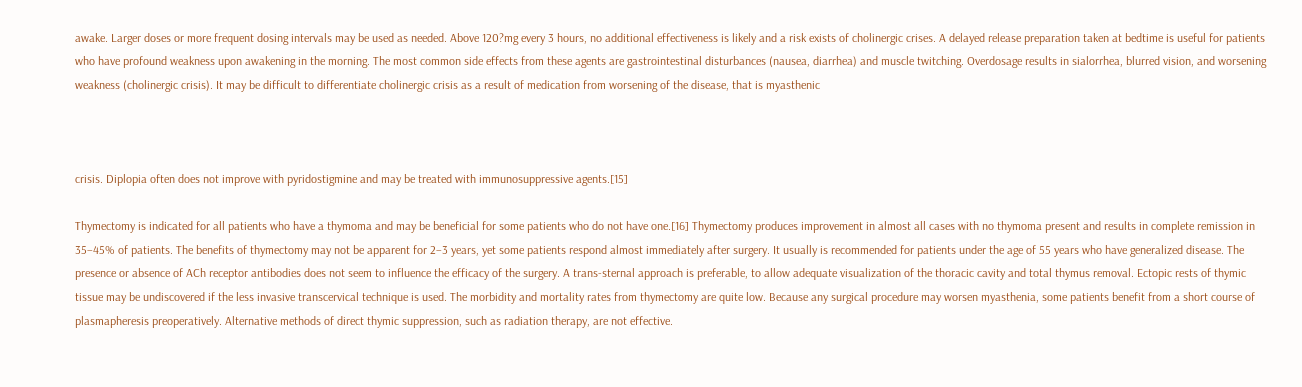awake. Larger doses or more frequent dosing intervals may be used as needed. Above 120?mg every 3 hours, no additional effectiveness is likely and a risk exists of cholinergic crises. A delayed release preparation taken at bedtime is useful for patients who have profound weakness upon awakening in the morning. The most common side effects from these agents are gastrointestinal disturbances (nausea, diarrhea) and muscle twitching. Overdosage results in sialorrhea, blurred vision, and worsening weakness (cholinergic crisis). It may be difficult to differentiate cholinergic crisis as a result of medication from worsening of the disease, that is myasthenic



crisis. Diplopia often does not improve with pyridostigmine and may be treated with immunosuppressive agents.[15]

Thymectomy is indicated for all patients who have a thymoma and may be beneficial for some patients who do not have one.[16] Thymectomy produces improvement in almost all cases with no thymoma present and results in complete remission in 35–45% of patients. The benefits of thymectomy may not be apparent for 2–3 years, yet some patients respond almost immediately after surgery. It usually is recommended for patients under the age of 55 years who have generalized disease. The presence or absence of ACh receptor antibodies does not seem to influence the efficacy of the surgery. A trans-sternal approach is preferable, to allow adequate visualization of the thoracic cavity and total thymus removal. Ectopic rests of thymic tissue may be undiscovered if the less invasive transcervical technique is used. The morbidity and mortality rates from thymectomy are quite low. Because any surgical procedure may worsen myasthenia, some patients benefit from a short course of plasmapheresis preoperatively. Alternative methods of direct thymic suppression, such as radiation therapy, are not effective.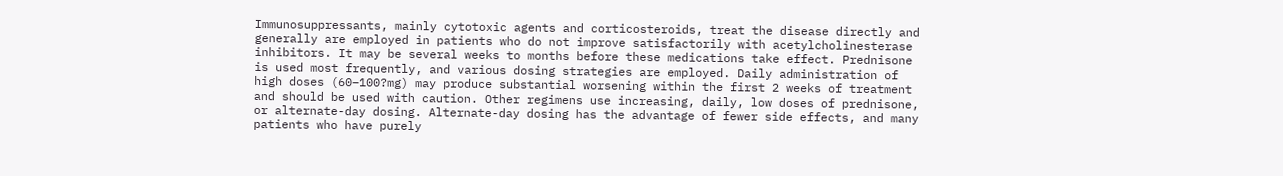Immunosuppressants, mainly cytotoxic agents and corticosteroids, treat the disease directly and generally are employed in patients who do not improve satisfactorily with acetylcholinesterase inhibitors. It may be several weeks to months before these medications take effect. Prednisone is used most frequently, and various dosing strategies are employed. Daily administration of high doses (60–100?mg) may produce substantial worsening within the first 2 weeks of treatment and should be used with caution. Other regimens use increasing, daily, low doses of prednisone, or alternate-day dosing. Alternate-day dosing has the advantage of fewer side effects, and many patients who have purely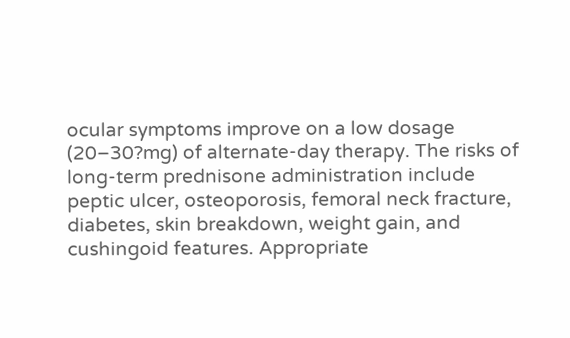ocular symptoms improve on a low dosage (20–30?mg) of alternate-day therapy. The risks of long-term prednisone administration include peptic ulcer, osteoporosis, femoral neck fracture, diabetes, skin breakdown, weight gain, and cushingoid features. Appropriate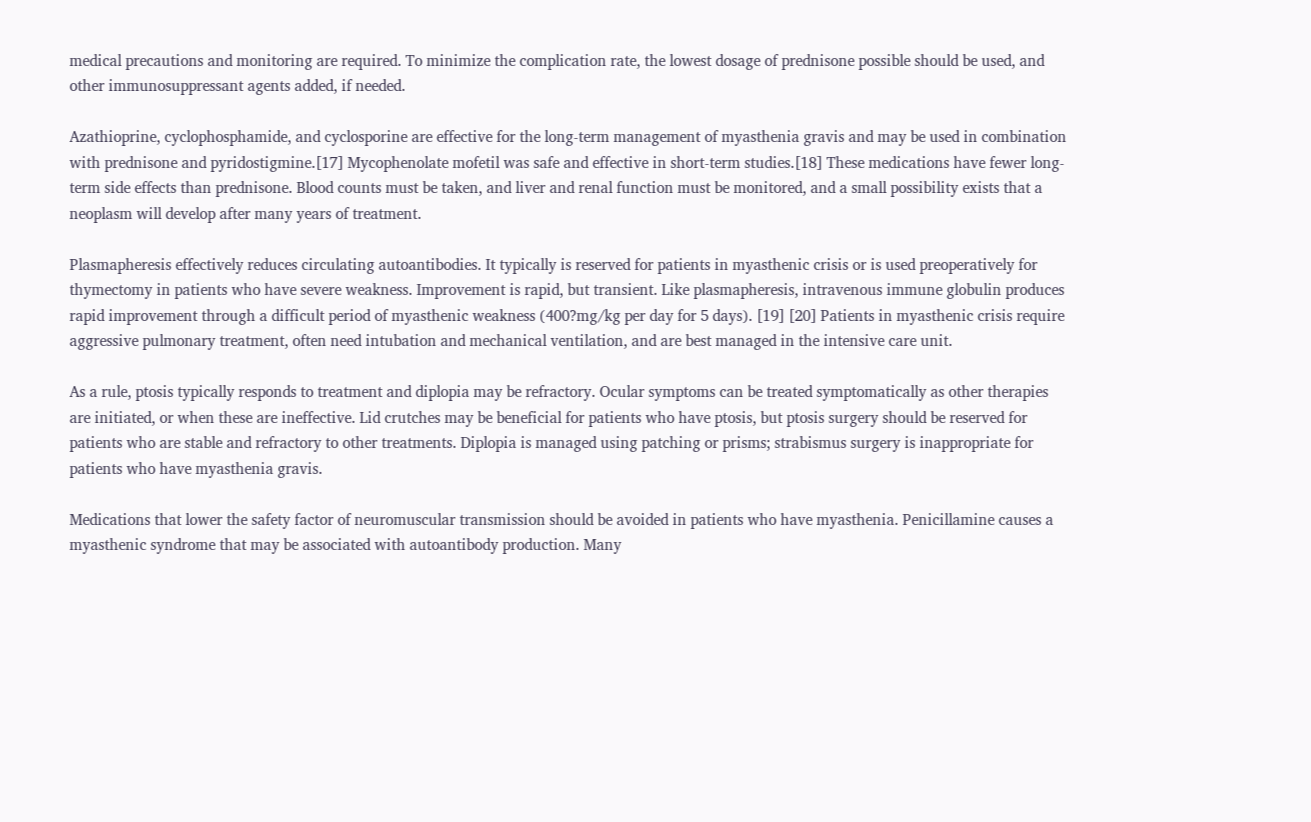medical precautions and monitoring are required. To minimize the complication rate, the lowest dosage of prednisone possible should be used, and other immunosuppressant agents added, if needed.

Azathioprine, cyclophosphamide, and cyclosporine are effective for the long-term management of myasthenia gravis and may be used in combination with prednisone and pyridostigmine.[17] Mycophenolate mofetil was safe and effective in short-term studies.[18] These medications have fewer long-term side effects than prednisone. Blood counts must be taken, and liver and renal function must be monitored, and a small possibility exists that a neoplasm will develop after many years of treatment.

Plasmapheresis effectively reduces circulating autoantibodies. It typically is reserved for patients in myasthenic crisis or is used preoperatively for thymectomy in patients who have severe weakness. Improvement is rapid, but transient. Like plasmapheresis, intravenous immune globulin produces rapid improvement through a difficult period of myasthenic weakness (400?mg/kg per day for 5 days). [19] [20] Patients in myasthenic crisis require aggressive pulmonary treatment, often need intubation and mechanical ventilation, and are best managed in the intensive care unit.

As a rule, ptosis typically responds to treatment and diplopia may be refractory. Ocular symptoms can be treated symptomatically as other therapies are initiated, or when these are ineffective. Lid crutches may be beneficial for patients who have ptosis, but ptosis surgery should be reserved for patients who are stable and refractory to other treatments. Diplopia is managed using patching or prisms; strabismus surgery is inappropriate for patients who have myasthenia gravis.

Medications that lower the safety factor of neuromuscular transmission should be avoided in patients who have myasthenia. Penicillamine causes a myasthenic syndrome that may be associated with autoantibody production. Many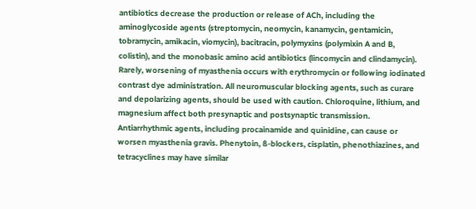antibiotics decrease the production or release of ACh, including the aminoglycoside agents (streptomycin, neomycin, kanamycin, gentamicin, tobramycin, amikacin, viomycin), bacitracin, polymyxins (polymixin A and B, colistin), and the monobasic amino acid antibiotics (lincomycin and clindamycin). Rarely, worsening of myasthenia occurs with erythromycin or following iodinated contrast dye administration. All neuromuscular blocking agents, such as curare and depolarizing agents, should be used with caution. Chloroquine, lithium, and magnesium affect both presynaptic and postsynaptic transmission. Antiarrhythmic agents, including procainamide and quinidine, can cause or worsen myasthenia gravis. Phenytoin, ß-blockers, cisplatin, phenothiazines, and tetracyclines may have similar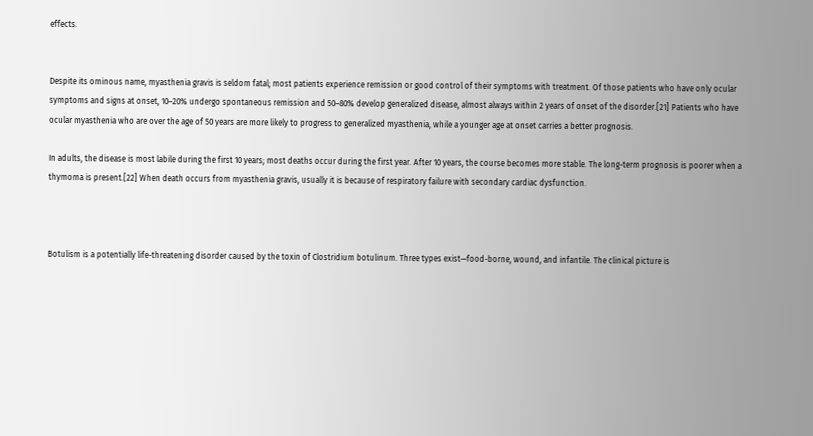effects.


Despite its ominous name, myasthenia gravis is seldom fatal; most patients experience remission or good control of their symptoms with treatment. Of those patients who have only ocular symptoms and signs at onset, 10–20% undergo spontaneous remission and 50–80% develop generalized disease, almost always within 2 years of onset of the disorder.[21] Patients who have ocular myasthenia who are over the age of 50 years are more likely to progress to generalized myasthenia, while a younger age at onset carries a better prognosis.

In adults, the disease is most labile during the first 10 years; most deaths occur during the first year. After 10 years, the course becomes more stable. The long-term prognosis is poorer when a thymoma is present.[22] When death occurs from myasthenia gravis, usually it is because of respiratory failure with secondary cardiac dysfunction.



Botulism is a potentially life-threatening disorder caused by the toxin of Clostridium botulinum. Three types exist—food-borne, wound, and infantile. The clinical picture is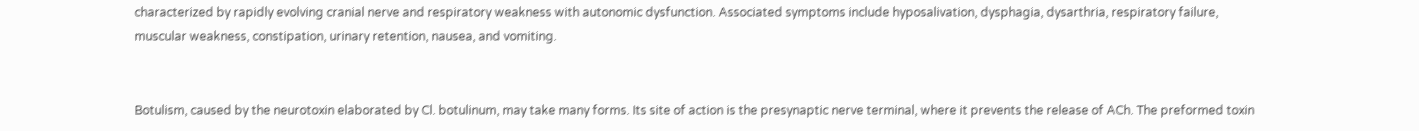characterized by rapidly evolving cranial nerve and respiratory weakness with autonomic dysfunction. Associated symptoms include hyposalivation, dysphagia, dysarthria, respiratory failure, muscular weakness, constipation, urinary retention, nausea, and vomiting.


Botulism, caused by the neurotoxin elaborated by Cl. botulinum, may take many forms. Its site of action is the presynaptic nerve terminal, where it prevents the release of ACh. The preformed toxin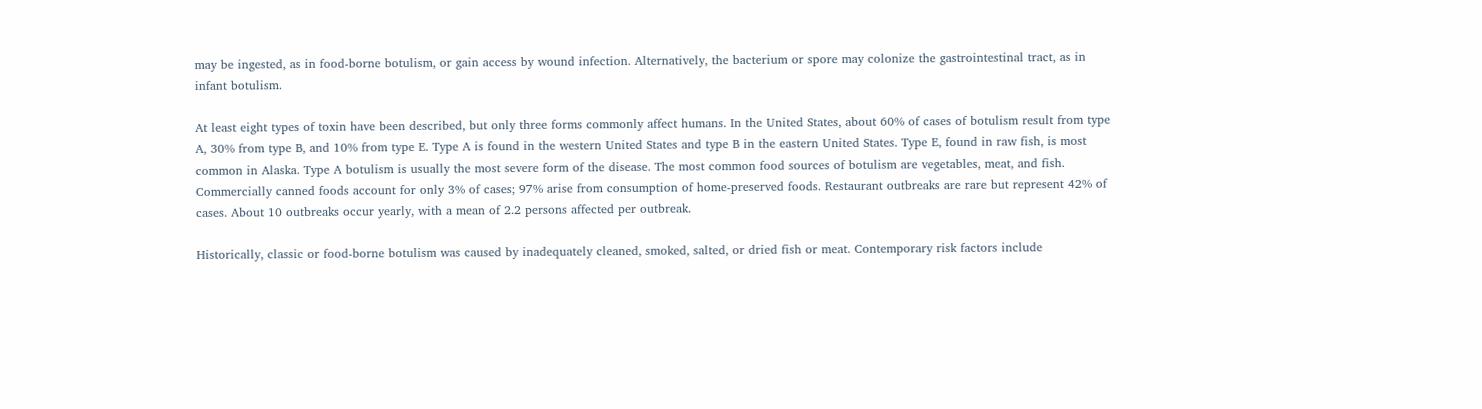may be ingested, as in food-borne botulism, or gain access by wound infection. Alternatively, the bacterium or spore may colonize the gastrointestinal tract, as in infant botulism.

At least eight types of toxin have been described, but only three forms commonly affect humans. In the United States, about 60% of cases of botulism result from type A, 30% from type B, and 10% from type E. Type A is found in the western United States and type B in the eastern United States. Type E, found in raw fish, is most common in Alaska. Type A botulism is usually the most severe form of the disease. The most common food sources of botulism are vegetables, meat, and fish. Commercially canned foods account for only 3% of cases; 97% arise from consumption of home-preserved foods. Restaurant outbreaks are rare but represent 42% of cases. About 10 outbreaks occur yearly, with a mean of 2.2 persons affected per outbreak.

Historically, classic or food-borne botulism was caused by inadequately cleaned, smoked, salted, or dried fish or meat. Contemporary risk factors include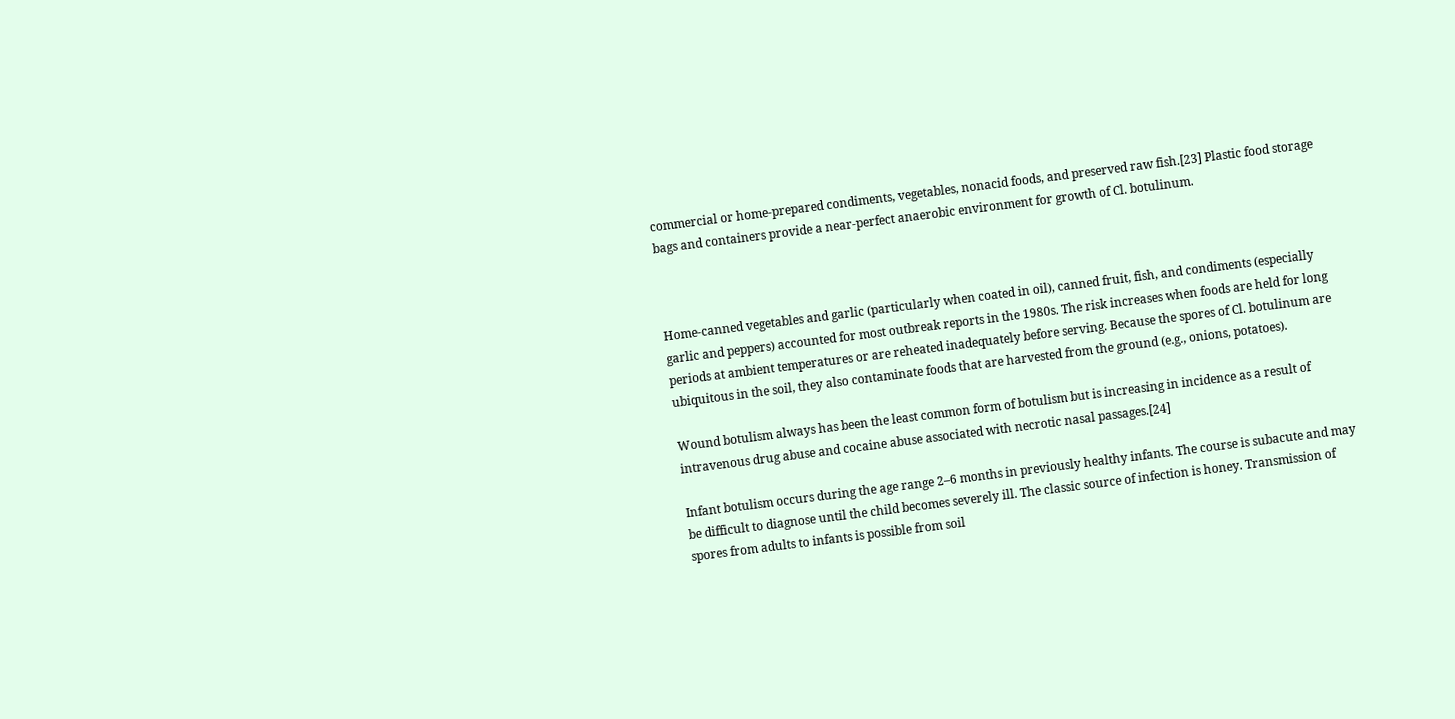commercial or home-prepared condiments, vegetables, nonacid foods, and preserved raw fish.[23] Plastic food storage bags and containers provide a near-perfect anaerobic environment for growth of Cl. botulinum.



Home-canned vegetables and garlic (particularly when coated in oil), canned fruit, fish, and condiments (especially garlic and peppers) accounted for most outbreak reports in the 1980s. The risk increases when foods are held for long periods at ambient temperatures or are reheated inadequately before serving. Because the spores of Cl. botulinum are ubiquitous in the soil, they also contaminate foods that are harvested from the ground (e.g., onions, potatoes).

Wound botulism always has been the least common form of botulism but is increasing in incidence as a result of intravenous drug abuse and cocaine abuse associated with necrotic nasal passages.[24]

Infant botulism occurs during the age range 2–6 months in previously healthy infants. The course is subacute and may be difficult to diagnose until the child becomes severely ill. The classic source of infection is honey. Transmission of spores from adults to infants is possible from soil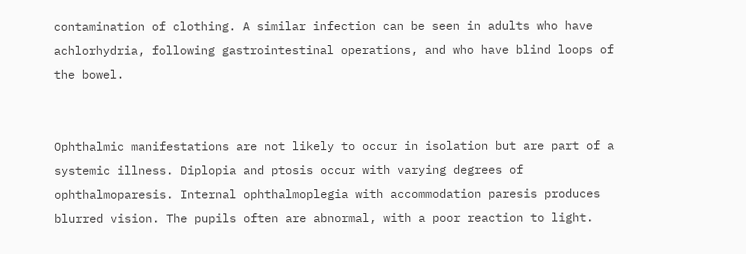contamination of clothing. A similar infection can be seen in adults who have achlorhydria, following gastrointestinal operations, and who have blind loops of the bowel.


Ophthalmic manifestations are not likely to occur in isolation but are part of a systemic illness. Diplopia and ptosis occur with varying degrees of ophthalmoparesis. Internal ophthalmoplegia with accommodation paresis produces blurred vision. The pupils often are abnormal, with a poor reaction to light.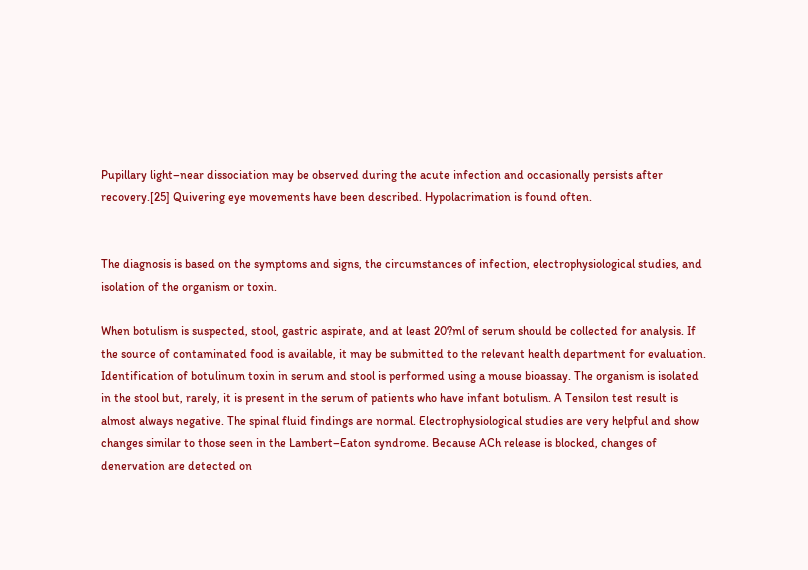Pupillary light–near dissociation may be observed during the acute infection and occasionally persists after recovery.[25] Quivering eye movements have been described. Hypolacrimation is found often.


The diagnosis is based on the symptoms and signs, the circumstances of infection, electrophysiological studies, and isolation of the organism or toxin.

When botulism is suspected, stool, gastric aspirate, and at least 20?ml of serum should be collected for analysis. If the source of contaminated food is available, it may be submitted to the relevant health department for evaluation. Identification of botulinum toxin in serum and stool is performed using a mouse bioassay. The organism is isolated in the stool but, rarely, it is present in the serum of patients who have infant botulism. A Tensilon test result is almost always negative. The spinal fluid findings are normal. Electrophysiological studies are very helpful and show changes similar to those seen in the Lambert–Eaton syndrome. Because ACh release is blocked, changes of denervation are detected on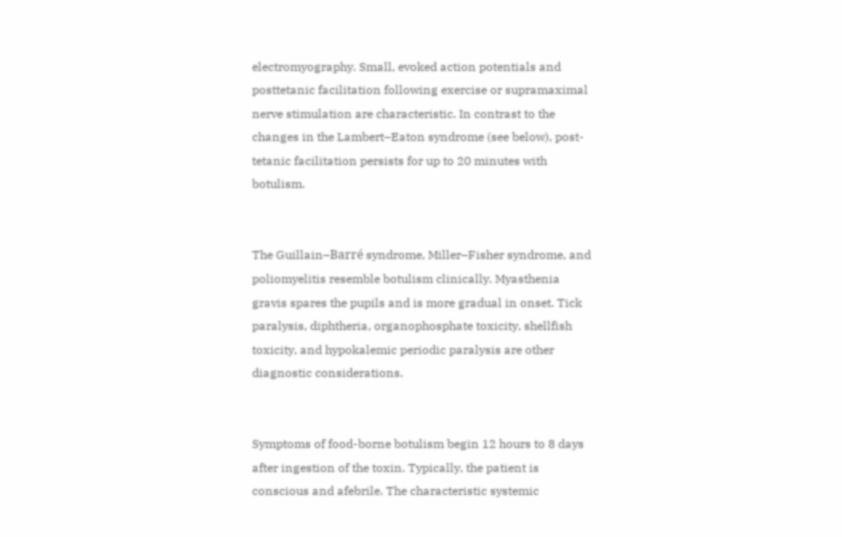electromyography. Small, evoked action potentials and posttetanic facilitation following exercise or supramaximal nerve stimulation are characteristic. In contrast to the changes in the Lambert–Eaton syndrome (see below), post-tetanic facilitation persists for up to 20 minutes with botulism.


The Guillain–Barré syndrome, Miller–Fisher syndrome, and poliomyelitis resemble botulism clinically. Myasthenia gravis spares the pupils and is more gradual in onset. Tick paralysis, diphtheria, organophosphate toxicity, shellfish toxicity, and hypokalemic periodic paralysis are other diagnostic considerations.


Symptoms of food-borne botulism begin 12 hours to 8 days after ingestion of the toxin. Typically, the patient is conscious and afebrile. The characteristic systemic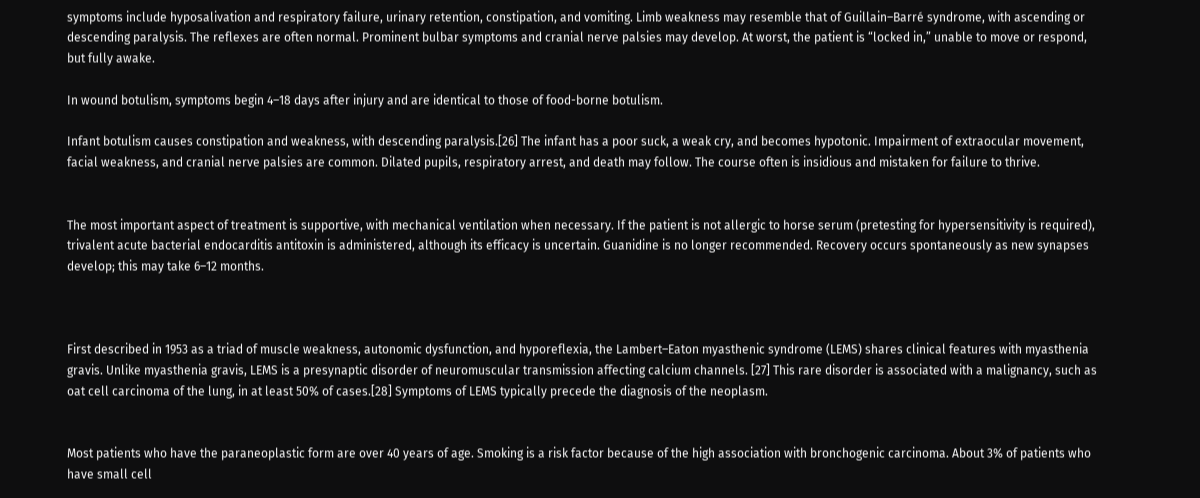symptoms include hyposalivation and respiratory failure, urinary retention, constipation, and vomiting. Limb weakness may resemble that of Guillain–Barré syndrome, with ascending or descending paralysis. The reflexes are often normal. Prominent bulbar symptoms and cranial nerve palsies may develop. At worst, the patient is “locked in,” unable to move or respond, but fully awake.

In wound botulism, symptoms begin 4–18 days after injury and are identical to those of food-borne botulism.

Infant botulism causes constipation and weakness, with descending paralysis.[26] The infant has a poor suck, a weak cry, and becomes hypotonic. Impairment of extraocular movement, facial weakness, and cranial nerve palsies are common. Dilated pupils, respiratory arrest, and death may follow. The course often is insidious and mistaken for failure to thrive.


The most important aspect of treatment is supportive, with mechanical ventilation when necessary. If the patient is not allergic to horse serum (pretesting for hypersensitivity is required), trivalent acute bacterial endocarditis antitoxin is administered, although its efficacy is uncertain. Guanidine is no longer recommended. Recovery occurs spontaneously as new synapses develop; this may take 6–12 months.



First described in 1953 as a triad of muscle weakness, autonomic dysfunction, and hyporeflexia, the Lambert–Eaton myasthenic syndrome (LEMS) shares clinical features with myasthenia gravis. Unlike myasthenia gravis, LEMS is a presynaptic disorder of neuromuscular transmission affecting calcium channels. [27] This rare disorder is associated with a malignancy, such as oat cell carcinoma of the lung, in at least 50% of cases.[28] Symptoms of LEMS typically precede the diagnosis of the neoplasm.


Most patients who have the paraneoplastic form are over 40 years of age. Smoking is a risk factor because of the high association with bronchogenic carcinoma. About 3% of patients who have small cell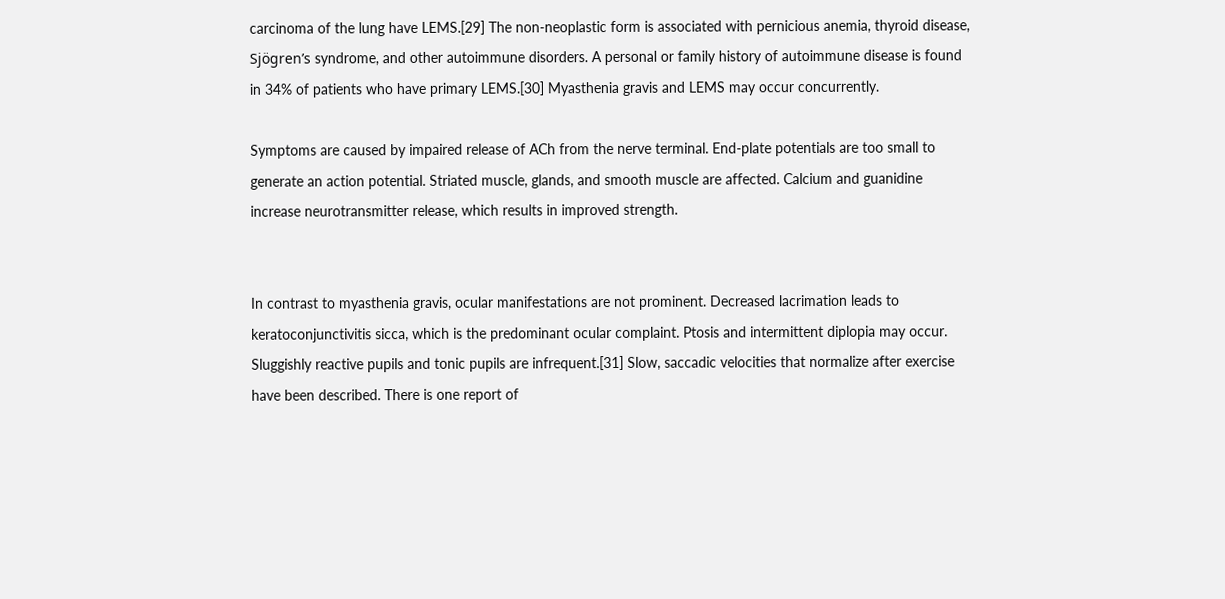carcinoma of the lung have LEMS.[29] The non-neoplastic form is associated with pernicious anemia, thyroid disease, Sjögren’s syndrome, and other autoimmune disorders. A personal or family history of autoimmune disease is found in 34% of patients who have primary LEMS.[30] Myasthenia gravis and LEMS may occur concurrently.

Symptoms are caused by impaired release of ACh from the nerve terminal. End-plate potentials are too small to generate an action potential. Striated muscle, glands, and smooth muscle are affected. Calcium and guanidine increase neurotransmitter release, which results in improved strength.


In contrast to myasthenia gravis, ocular manifestations are not prominent. Decreased lacrimation leads to keratoconjunctivitis sicca, which is the predominant ocular complaint. Ptosis and intermittent diplopia may occur. Sluggishly reactive pupils and tonic pupils are infrequent.[31] Slow, saccadic velocities that normalize after exercise have been described. There is one report of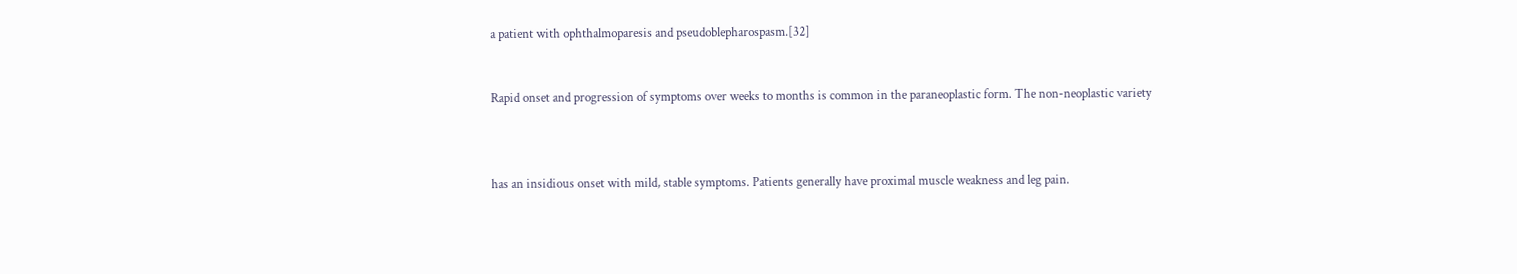a patient with ophthalmoparesis and pseudoblepharospasm.[32]


Rapid onset and progression of symptoms over weeks to months is common in the paraneoplastic form. The non-neoplastic variety



has an insidious onset with mild, stable symptoms. Patients generally have proximal muscle weakness and leg pain.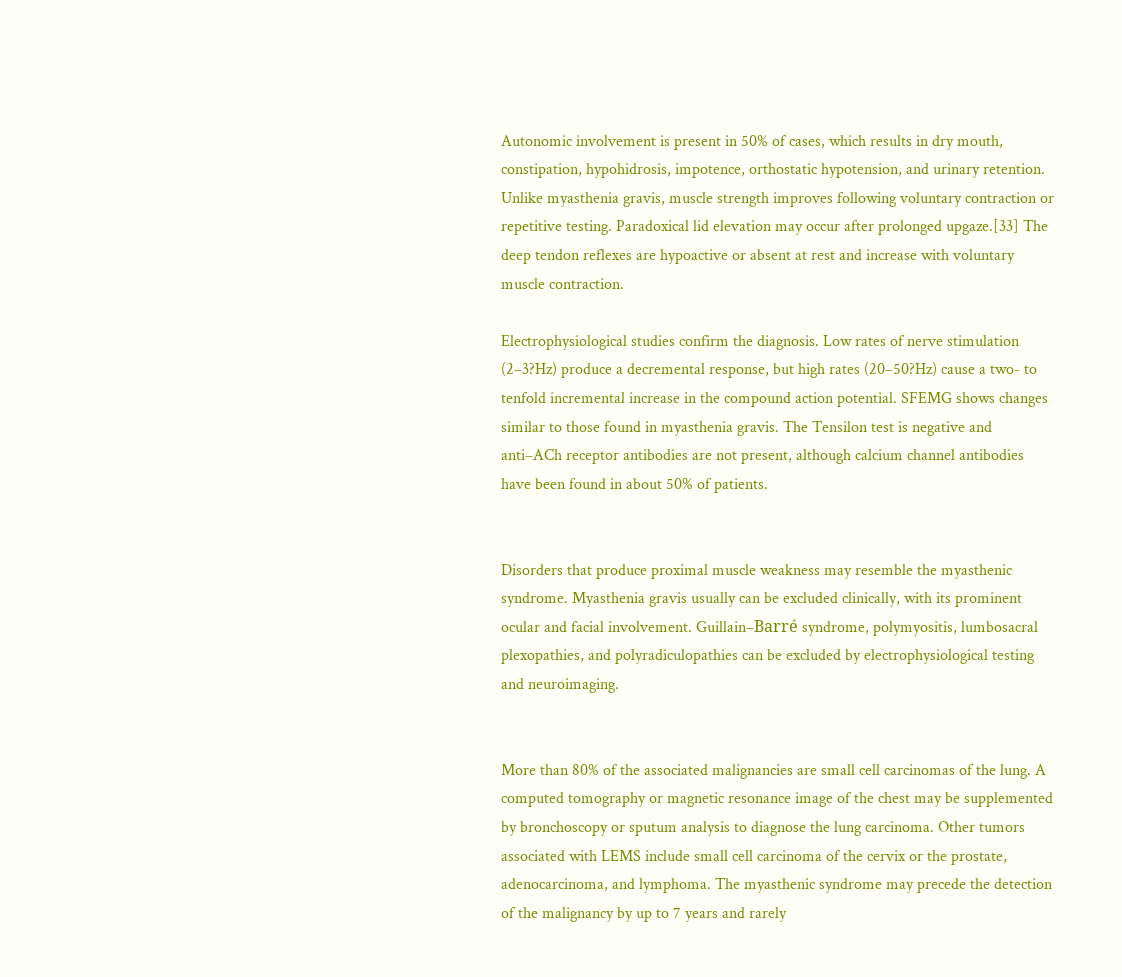Autonomic involvement is present in 50% of cases, which results in dry mouth, constipation, hypohidrosis, impotence, orthostatic hypotension, and urinary retention. Unlike myasthenia gravis, muscle strength improves following voluntary contraction or repetitive testing. Paradoxical lid elevation may occur after prolonged upgaze.[33] The deep tendon reflexes are hypoactive or absent at rest and increase with voluntary muscle contraction.

Electrophysiological studies confirm the diagnosis. Low rates of nerve stimulation (2–3?Hz) produce a decremental response, but high rates (20–50?Hz) cause a two- to tenfold incremental increase in the compound action potential. SFEMG shows changes similar to those found in myasthenia gravis. The Tensilon test is negative and anti–ACh receptor antibodies are not present, although calcium channel antibodies have been found in about 50% of patients.


Disorders that produce proximal muscle weakness may resemble the myasthenic syndrome. Myasthenia gravis usually can be excluded clinically, with its prominent ocular and facial involvement. Guillain–Barré syndrome, polymyositis, lumbosacral plexopathies, and polyradiculopathies can be excluded by electrophysiological testing and neuroimaging.


More than 80% of the associated malignancies are small cell carcinomas of the lung. A computed tomography or magnetic resonance image of the chest may be supplemented by bronchoscopy or sputum analysis to diagnose the lung carcinoma. Other tumors associated with LEMS include small cell carcinoma of the cervix or the prostate, adenocarcinoma, and lymphoma. The myasthenic syndrome may precede the detection of the malignancy by up to 7 years and rarely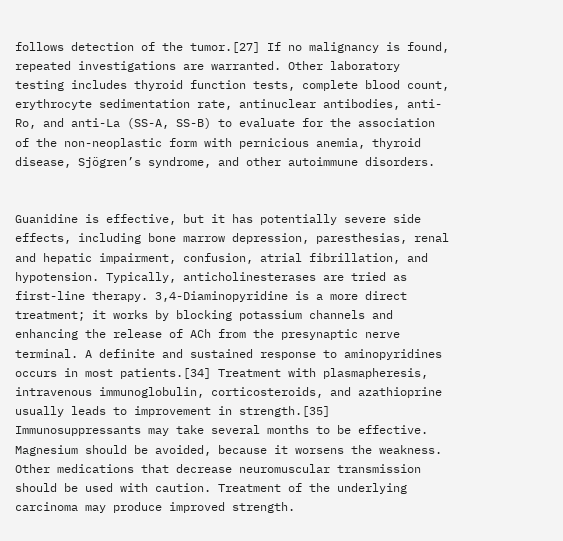follows detection of the tumor.[27] If no malignancy is found, repeated investigations are warranted. Other laboratory testing includes thyroid function tests, complete blood count, erythrocyte sedimentation rate, antinuclear antibodies, anti-Ro, and anti-La (SS-A, SS-B) to evaluate for the association of the non-neoplastic form with pernicious anemia, thyroid disease, Sjögren’s syndrome, and other autoimmune disorders.


Guanidine is effective, but it has potentially severe side effects, including bone marrow depression, paresthesias, renal and hepatic impairment, confusion, atrial fibrillation, and hypotension. Typically, anticholinesterases are tried as first-line therapy. 3,4-Diaminopyridine is a more direct treatment; it works by blocking potassium channels and enhancing the release of ACh from the presynaptic nerve terminal. A definite and sustained response to aminopyridines occurs in most patients.[34] Treatment with plasmapheresis, intravenous immunoglobulin, corticosteroids, and azathioprine usually leads to improvement in strength.[35] Immunosuppressants may take several months to be effective. Magnesium should be avoided, because it worsens the weakness. Other medications that decrease neuromuscular transmission should be used with caution. Treatment of the underlying carcinoma may produce improved strength.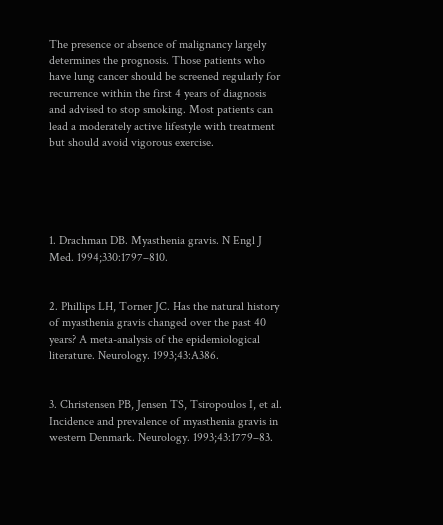The presence or absence of malignancy largely determines the prognosis. Those patients who have lung cancer should be screened regularly for recurrence within the first 4 years of diagnosis and advised to stop smoking. Most patients can lead a moderately active lifestyle with treatment but should avoid vigorous exercise.





1. Drachman DB. Myasthenia gravis. N Engl J Med. 1994;330:1797–810.


2. Phillips LH, Torner JC. Has the natural history of myasthenia gravis changed over the past 40 years? A meta-analysis of the epidemiological literature. Neurology. 1993;43:A386.


3. Christensen PB, Jensen TS, Tsiropoulos I, et al. Incidence and prevalence of myasthenia gravis in western Denmark. Neurology. 1993;43:1779–83.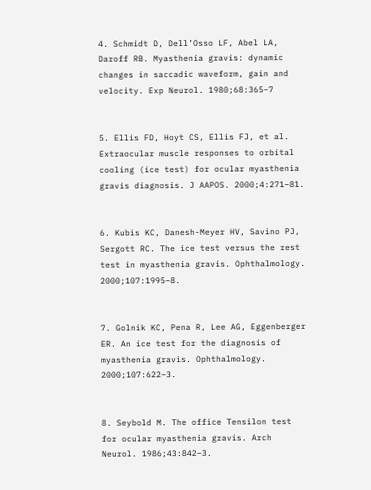4. Schmidt D, Dell’Osso LF, Abel LA, Daroff RB. Myasthenia gravis: dynamic changes in saccadic waveform, gain and velocity. Exp Neurol. 1980;68:365–7


5. Ellis FD, Hoyt CS, Ellis FJ, et al. Extraocular muscle responses to orbital cooling (ice test) for ocular myasthenia gravis diagnosis. J AAPOS. 2000;4:271–81.


6. Kubis KC, Danesh-Meyer HV, Savino PJ, Sergott RC. The ice test versus the rest test in myasthenia gravis. Ophthalmology. 2000;107:1995–8.


7. Golnik KC, Pena R, Lee AG, Eggenberger ER. An ice test for the diagnosis of myasthenia gravis. Ophthalmology. 2000;107:622–3.


8. Seybold M. The office Tensilon test for ocular myasthenia gravis. Arch Neurol. 1986;43:842–3.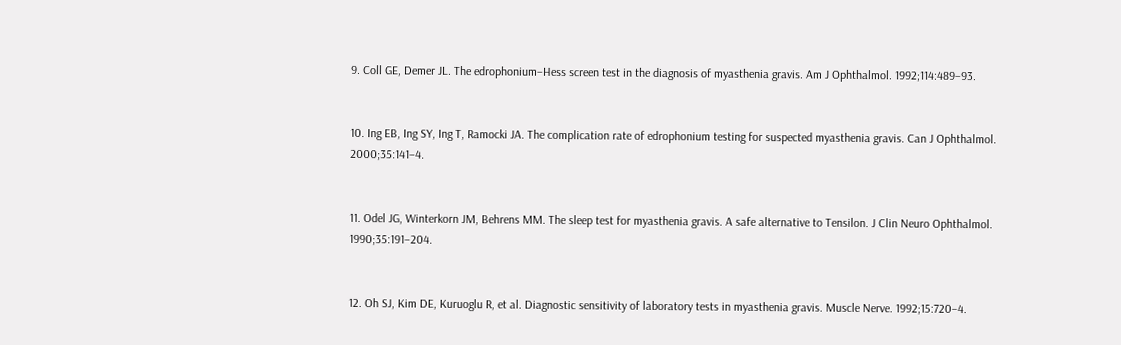9. Coll GE, Demer JL. The edrophonium–Hess screen test in the diagnosis of myasthenia gravis. Am J Ophthalmol. 1992;114:489–93.


10. Ing EB, Ing SY, Ing T, Ramocki JA. The complication rate of edrophonium testing for suspected myasthenia gravis. Can J Ophthalmol. 2000;35:141–4.


11. Odel JG, Winterkorn JM, Behrens MM. The sleep test for myasthenia gravis. A safe alternative to Tensilon. J Clin Neuro Ophthalmol. 1990;35:191–204.


12. Oh SJ, Kim DE, Kuruoglu R, et al. Diagnostic sensitivity of laboratory tests in myasthenia gravis. Muscle Nerve. 1992;15:720–4.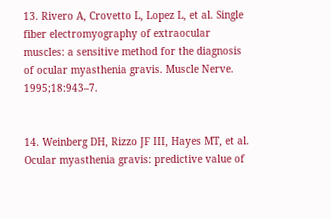13. Rivero A, Crovetto L, Lopez L, et al. Single fiber electromyography of extraocular muscles: a sensitive method for the diagnosis of ocular myasthenia gravis. Muscle Nerve. 1995;18:943–7.


14. Weinberg DH, Rizzo JF III, Hayes MT, et al. Ocular myasthenia gravis: predictive value of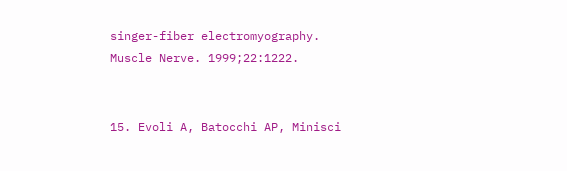singer-fiber electromyography. Muscle Nerve. 1999;22:1222.


15. Evoli A, Batocchi AP, Minisci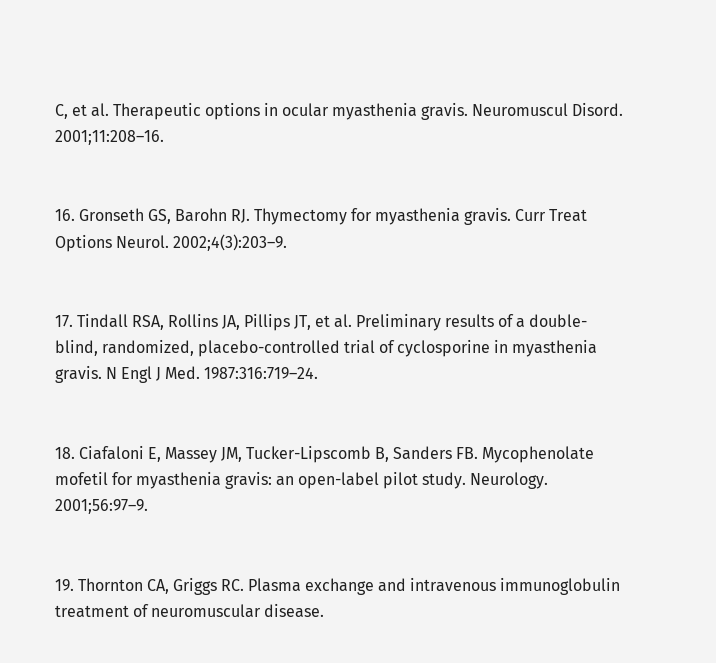C, et al. Therapeutic options in ocular myasthenia gravis. Neuromuscul Disord. 2001;11:208–16.


16. Gronseth GS, Barohn RJ. Thymectomy for myasthenia gravis. Curr Treat Options Neurol. 2002;4(3):203–9.


17. Tindall RSA, Rollins JA, Pillips JT, et al. Preliminary results of a double-blind, randomized, placebo-controlled trial of cyclosporine in myasthenia gravis. N Engl J Med. 1987:316:719–24.


18. Ciafaloni E, Massey JM, Tucker-Lipscomb B, Sanders FB. Mycophenolate mofetil for myasthenia gravis: an open-label pilot study. Neurology. 2001;56:97–9.


19. Thornton CA, Griggs RC. Plasma exchange and intravenous immunoglobulin treatment of neuromuscular disease.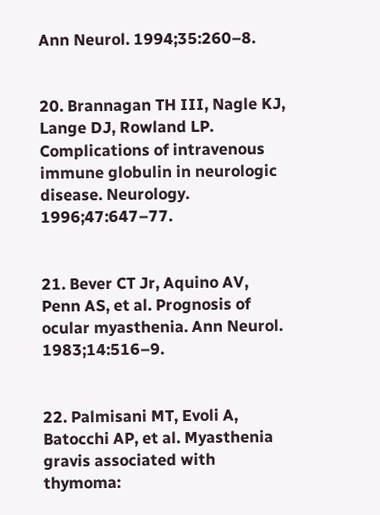Ann Neurol. 1994;35:260–8.


20. Brannagan TH III, Nagle KJ, Lange DJ, Rowland LP. Complications of intravenous immune globulin in neurologic disease. Neurology. 1996;47:647–77.


21. Bever CT Jr, Aquino AV, Penn AS, et al. Prognosis of ocular myasthenia. Ann Neurol. 1983;14:516–9.


22. Palmisani MT, Evoli A, Batocchi AP, et al. Myasthenia gravis associated with thymoma: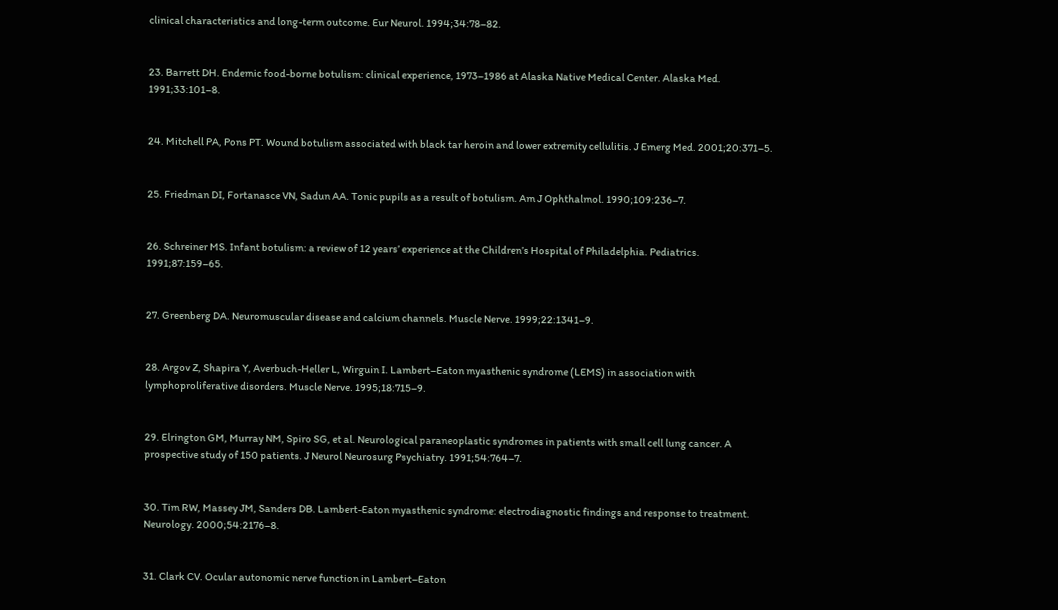clinical characteristics and long-term outcome. Eur Neurol. 1994;34:78–82.


23. Barrett DH. Endemic food-borne botulism: clinical experience, 1973–1986 at Alaska Native Medical Center. Alaska Med. 1991;33:101–8.


24. Mitchell PA, Pons PT. Wound botulism associated with black tar heroin and lower extremity cellulitis. J Emerg Med. 2001;20:371–5.


25. Friedman DI, Fortanasce VN, Sadun AA. Tonic pupils as a result of botulism. Am J Ophthalmol. 1990;109:236–7.


26. Schreiner MS. Infant botulism: a review of 12 years’ experience at the Children’s Hospital of Philadelphia. Pediatrics. 1991;87:159–65.


27. Greenberg DA. Neuromuscular disease and calcium channels. Muscle Nerve. 1999;22:1341–9.


28. Argov Z, Shapira Y, Averbuch-Heller L, Wirguin I. Lambert–Eaton myasthenic syndrome (LEMS) in association with lymphoproliferative disorders. Muscle Nerve. 1995;18:715–9.


29. Elrington GM, Murray NM, Spiro SG, et al. Neurological paraneoplastic syndromes in patients with small cell lung cancer. A prospective study of 150 patients. J Neurol Neurosurg Psychiatry. 1991;54:764–7.


30. Tim RW, Massey JM, Sanders DB. Lambert-Eaton myasthenic syndrome: electrodiagnostic findings and response to treatment. Neurology. 2000;54:2176–8.


31. Clark CV. Ocular autonomic nerve function in Lambert–Eaton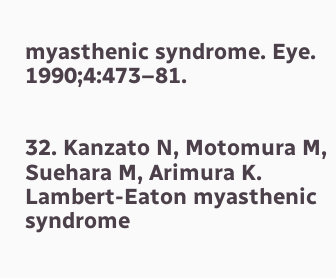myasthenic syndrome. Eye. 1990;4:473–81.


32. Kanzato N, Motomura M, Suehara M, Arimura K. Lambert-Eaton myasthenic syndrome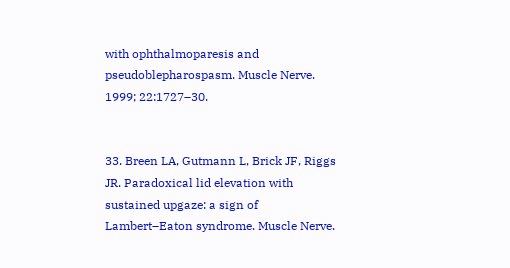with ophthalmoparesis and pseudoblepharospasm. Muscle Nerve. 1999; 22:1727–30.


33. Breen LA, Gutmann L, Brick JF, Riggs JR. Paradoxical lid elevation with sustained upgaze: a sign of Lambert–Eaton syndrome. Muscle Nerve.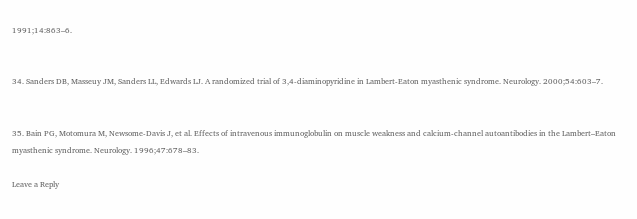1991;14:863–6.


34. Sanders DB, Masseuy JM, Sanders LL, Edwards LJ. A randomized trial of 3,4-diaminopyridine in Lambert-Eaton myasthenic syndrome. Neurology. 2000;54:603–7.


35. Bain PG, Motomura M, Newsome-Davis J, et al. Effects of intravenous immunoglobulin on muscle weakness and calcium-channel autoantibodies in the Lambert–Eaton myasthenic syndrome. Neurology. 1996;47:678–83.

Leave a Reply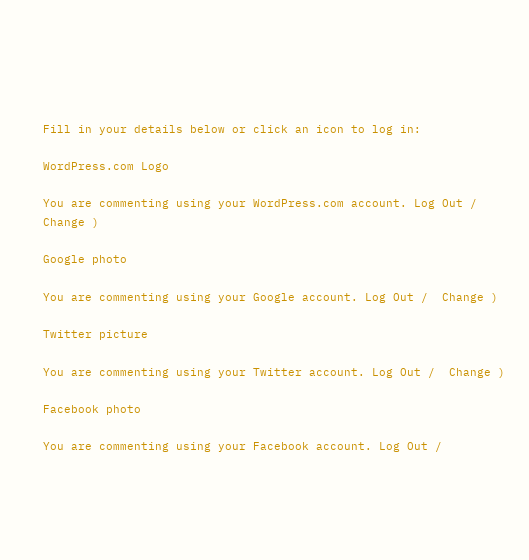Fill in your details below or click an icon to log in:

WordPress.com Logo

You are commenting using your WordPress.com account. Log Out /  Change )

Google photo

You are commenting using your Google account. Log Out /  Change )

Twitter picture

You are commenting using your Twitter account. Log Out /  Change )

Facebook photo

You are commenting using your Facebook account. Log Out /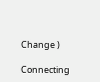Change )

Connecting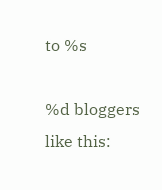to %s

%d bloggers like this: